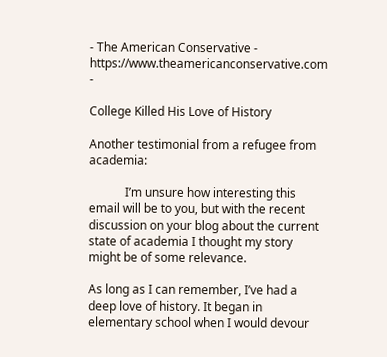- The American Conservative - https://www.theamericanconservative.com -

College Killed His Love of History

Another testimonial from a refugee from academia:

            I’m unsure how interesting this email will be to you, but with the recent discussion on your blog about the current state of academia I thought my story might be of some relevance.

As long as I can remember, I’ve had a deep love of history. It began in elementary school when I would devour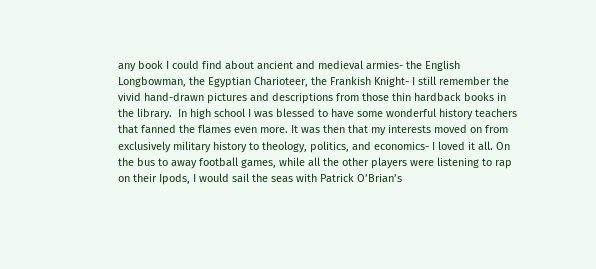any book I could find about ancient and medieval armies- the English Longbowman, the Egyptian Charioteer, the Frankish Knight- I still remember the vivid hand-drawn pictures and descriptions from those thin hardback books in the library.  In high school I was blessed to have some wonderful history teachers that fanned the flames even more. It was then that my interests moved on from exclusively military history to theology, politics, and economics- I loved it all. On the bus to away football games, while all the other players were listening to rap on their Ipods, I would sail the seas with Patrick O’Brian’s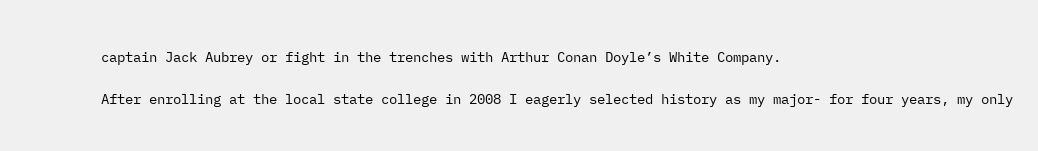captain Jack Aubrey or fight in the trenches with Arthur Conan Doyle’s White Company.

After enrolling at the local state college in 2008 I eagerly selected history as my major- for four years, my only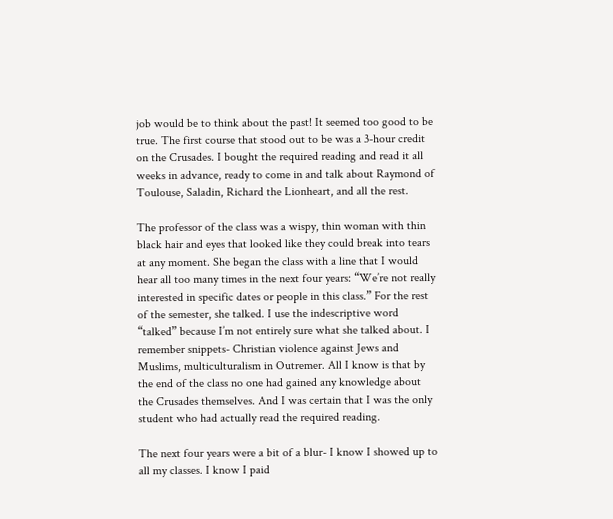job would be to think about the past! It seemed too good to be true. The first course that stood out to be was a 3-hour credit on the Crusades. I bought the required reading and read it all weeks in advance, ready to come in and talk about Raymond of Toulouse, Saladin, Richard the Lionheart, and all the rest.

The professor of the class was a wispy, thin woman with thin black hair and eyes that looked like they could break into tears at any moment. She began the class with a line that I would hear all too many times in the next four years: “We’re not really interested in specific dates or people in this class.” For the rest of the semester, she talked. I use the indescriptive word “talked” because I’m not entirely sure what she talked about. I remember snippets- Christian violence against Jews and Muslims, multiculturalism in Outremer. All I know is that by the end of the class no one had gained any knowledge about the Crusades themselves. And I was certain that I was the only student who had actually read the required reading.

The next four years were a bit of a blur- I know I showed up to all my classes. I know I paid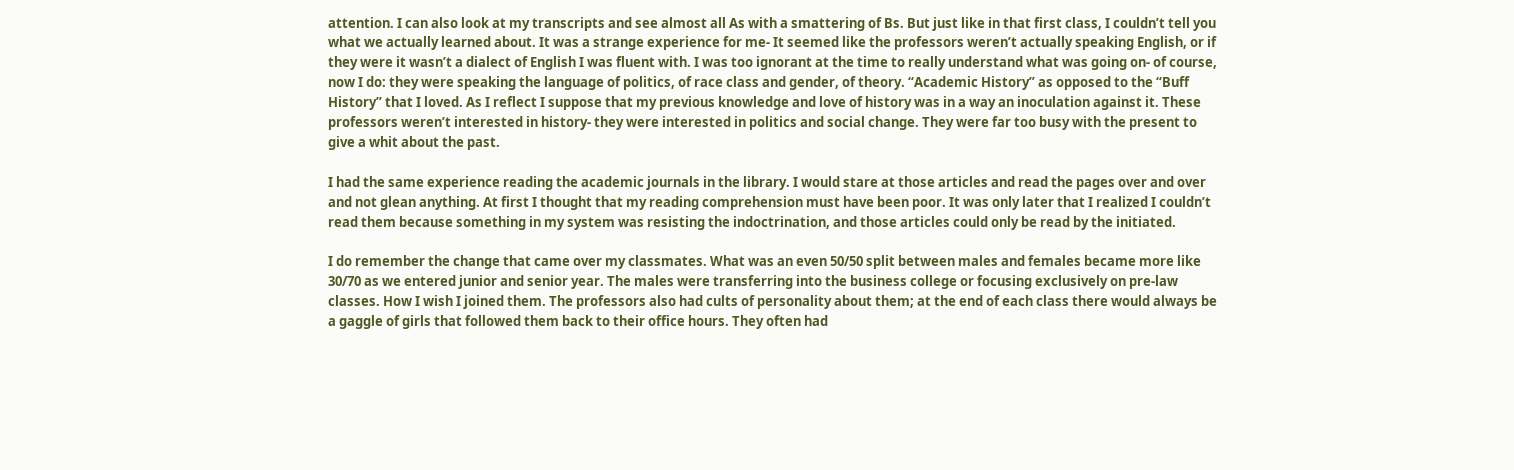attention. I can also look at my transcripts and see almost all As with a smattering of Bs. But just like in that first class, I couldn’t tell you what we actually learned about. It was a strange experience for me- It seemed like the professors weren’t actually speaking English, or if they were it wasn’t a dialect of English I was fluent with. I was too ignorant at the time to really understand what was going on- of course, now I do: they were speaking the language of politics, of race class and gender, of theory. “Academic History” as opposed to the “Buff History” that I loved. As I reflect I suppose that my previous knowledge and love of history was in a way an inoculation against it. These professors weren’t interested in history- they were interested in politics and social change. They were far too busy with the present to give a whit about the past.

I had the same experience reading the academic journals in the library. I would stare at those articles and read the pages over and over and not glean anything. At first I thought that my reading comprehension must have been poor. It was only later that I realized I couldn’t read them because something in my system was resisting the indoctrination, and those articles could only be read by the initiated.

I do remember the change that came over my classmates. What was an even 50/50 split between males and females became more like 30/70 as we entered junior and senior year. The males were transferring into the business college or focusing exclusively on pre-law classes. How I wish I joined them. The professors also had cults of personality about them; at the end of each class there would always be a gaggle of girls that followed them back to their office hours. They often had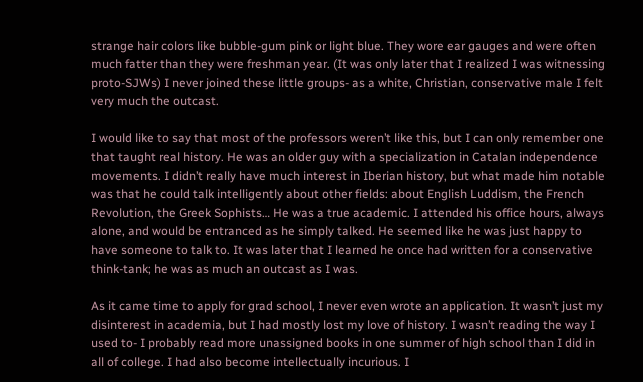strange hair colors like bubble-gum pink or light blue. They wore ear gauges and were often much fatter than they were freshman year. (It was only later that I realized I was witnessing proto-SJWs) I never joined these little groups- as a white, Christian, conservative male I felt very much the outcast.

I would like to say that most of the professors weren’t like this, but I can only remember one that taught real history. He was an older guy with a specialization in Catalan independence movements. I didn’t really have much interest in Iberian history, but what made him notable was that he could talk intelligently about other fields: about English Luddism, the French Revolution, the Greek Sophists… He was a true academic. I attended his office hours, always alone, and would be entranced as he simply talked. He seemed like he was just happy to have someone to talk to. It was later that I learned he once had written for a conservative think-tank; he was as much an outcast as I was.

As it came time to apply for grad school, I never even wrote an application. It wasn’t just my disinterest in academia, but I had mostly lost my love of history. I wasn’t reading the way I used to- I probably read more unassigned books in one summer of high school than I did in all of college. I had also become intellectually incurious. I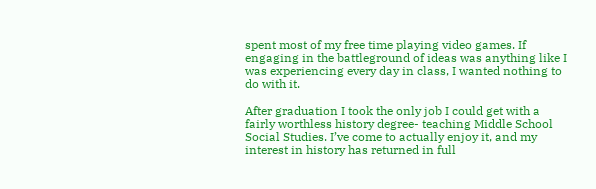spent most of my free time playing video games. If engaging in the battleground of ideas was anything like I was experiencing every day in class, I wanted nothing to do with it.

After graduation I took the only job I could get with a fairly worthless history degree- teaching Middle School Social Studies. I’ve come to actually enjoy it, and my interest in history has returned in full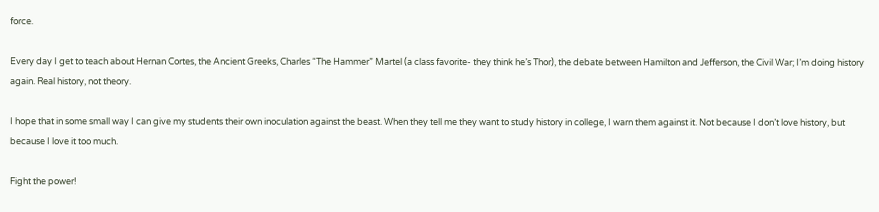force.

Every day I get to teach about Hernan Cortes, the Ancient Greeks, Charles “The Hammer” Martel (a class favorite- they think he’s Thor), the debate between Hamilton and Jefferson, the Civil War; I’m doing history again. Real history, not theory.

I hope that in some small way I can give my students their own inoculation against the beast. When they tell me they want to study history in college, I warn them against it. Not because I don’t love history, but because I love it too much.

Fight the power!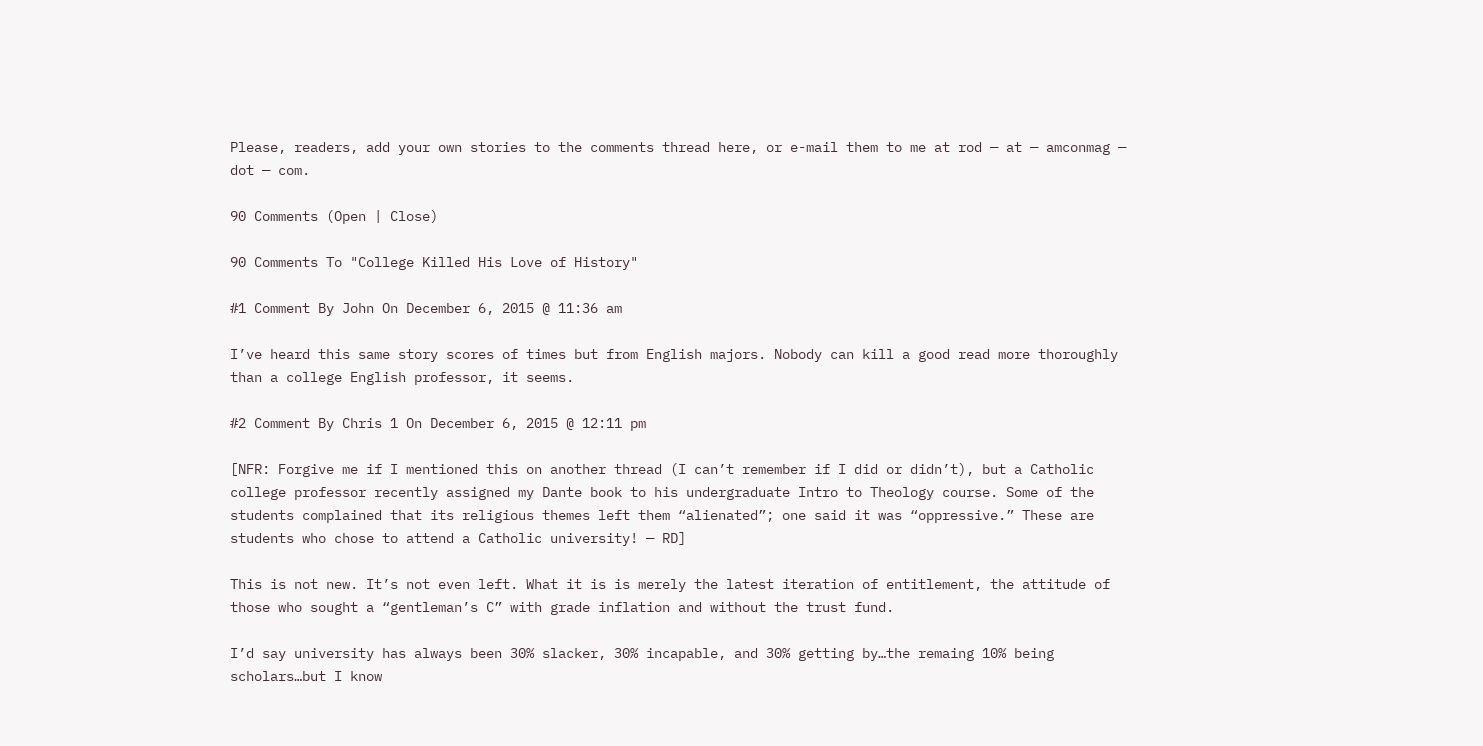Please, readers, add your own stories to the comments thread here, or e-mail them to me at rod — at — amconmag — dot — com.

90 Comments (Open | Close)

90 Comments To "College Killed His Love of History"

#1 Comment By John On December 6, 2015 @ 11:36 am

I’ve heard this same story scores of times but from English majors. Nobody can kill a good read more thoroughly than a college English professor, it seems.

#2 Comment By Chris 1 On December 6, 2015 @ 12:11 pm

[NFR: Forgive me if I mentioned this on another thread (I can’t remember if I did or didn’t), but a Catholic college professor recently assigned my Dante book to his undergraduate Intro to Theology course. Some of the students complained that its religious themes left them “alienated”; one said it was “oppressive.” These are students who chose to attend a Catholic university! — RD]

This is not new. It’s not even left. What it is is merely the latest iteration of entitlement, the attitude of those who sought a “gentleman’s C” with grade inflation and without the trust fund.

I’d say university has always been 30% slacker, 30% incapable, and 30% getting by…the remaing 10% being scholars…but I know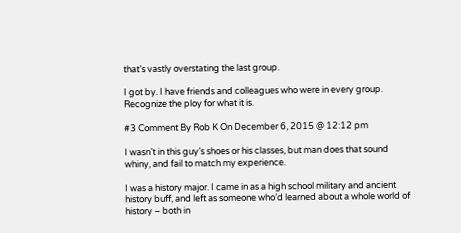that’s vastly overstating the last group.

I got by. I have friends and colleagues who were in every group. Recognize the ploy for what it is.

#3 Comment By Rob K On December 6, 2015 @ 12:12 pm

I wasn’t in this guy’s shoes or his classes, but man does that sound whiny, and fail to match my experience.

I was a history major. I came in as a high school military and ancient history buff, and left as someone who’d learned about a whole world of history – both in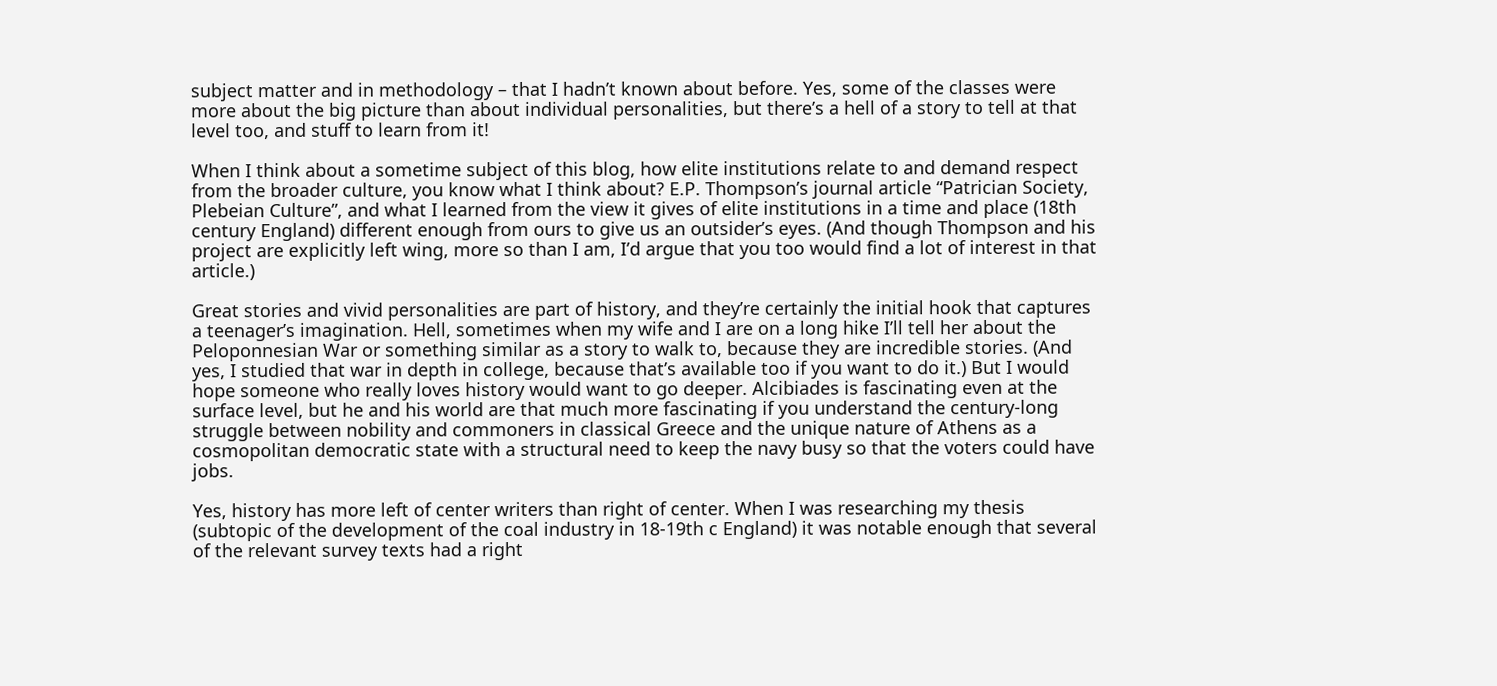subject matter and in methodology – that I hadn’t known about before. Yes, some of the classes were more about the big picture than about individual personalities, but there’s a hell of a story to tell at that level too, and stuff to learn from it!

When I think about a sometime subject of this blog, how elite institutions relate to and demand respect from the broader culture, you know what I think about? E.P. Thompson’s journal article “Patrician Society, Plebeian Culture”, and what I learned from the view it gives of elite institutions in a time and place (18th century England) different enough from ours to give us an outsider’s eyes. (And though Thompson and his project are explicitly left wing, more so than I am, I’d argue that you too would find a lot of interest in that article.)

Great stories and vivid personalities are part of history, and they’re certainly the initial hook that captures a teenager’s imagination. Hell, sometimes when my wife and I are on a long hike I’ll tell her about the Peloponnesian War or something similar as a story to walk to, because they are incredible stories. (And yes, I studied that war in depth in college, because that’s available too if you want to do it.) But I would hope someone who really loves history would want to go deeper. Alcibiades is fascinating even at the surface level, but he and his world are that much more fascinating if you understand the century-long struggle between nobility and commoners in classical Greece and the unique nature of Athens as a cosmopolitan democratic state with a structural need to keep the navy busy so that the voters could have jobs.

Yes, history has more left of center writers than right of center. When I was researching my thesis (subtopic of the development of the coal industry in 18-19th c England) it was notable enough that several of the relevant survey texts had a right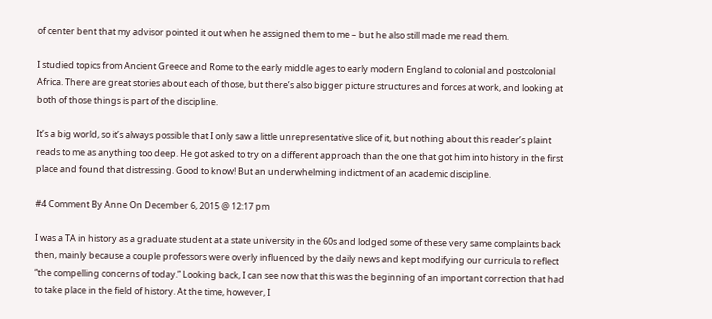of center bent that my advisor pointed it out when he assigned them to me – but he also still made me read them.

I studied topics from Ancient Greece and Rome to the early middle ages to early modern England to colonial and postcolonial Africa. There are great stories about each of those, but there’s also bigger picture structures and forces at work, and looking at both of those things is part of the discipline.

It’s a big world, so it’s always possible that I only saw a little unrepresentative slice of it, but nothing about this reader’s plaint reads to me as anything too deep. He got asked to try on a different approach than the one that got him into history in the first place and found that distressing. Good to know! But an underwhelming indictment of an academic discipline.

#4 Comment By Anne On December 6, 2015 @ 12:17 pm

I was a TA in history as a graduate student at a state university in the 60s and lodged some of these very same complaints back then, mainly because a couple professors were overly influenced by the daily news and kept modifying our curricula to reflect “the compelling concerns of today.” Looking back, I can see now that this was the beginning of an important correction that had to take place in the field of history. At the time, however, I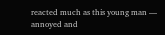reacted much as this young man — annoyed and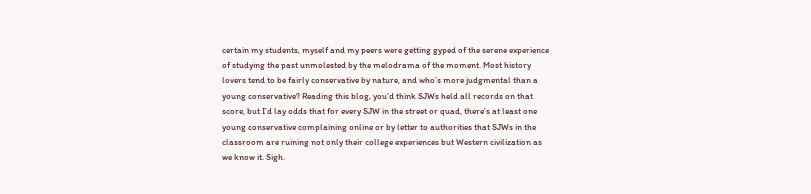certain my students, myself and my peers were getting gyped of the serene experience of studying the past unmolested by the melodrama of the moment. Most history lovers tend to be fairly conservative by nature, and who’s more judgmental than a young conservative? Reading this blog, you’d think SJWs held all records on that score, but I’d lay odds that for every SJW in the street or quad, there’s at least one young conservative complaining online or by letter to authorities that SJWs in the classroom are ruining not only their college experiences but Western civilization as we know it. Sigh.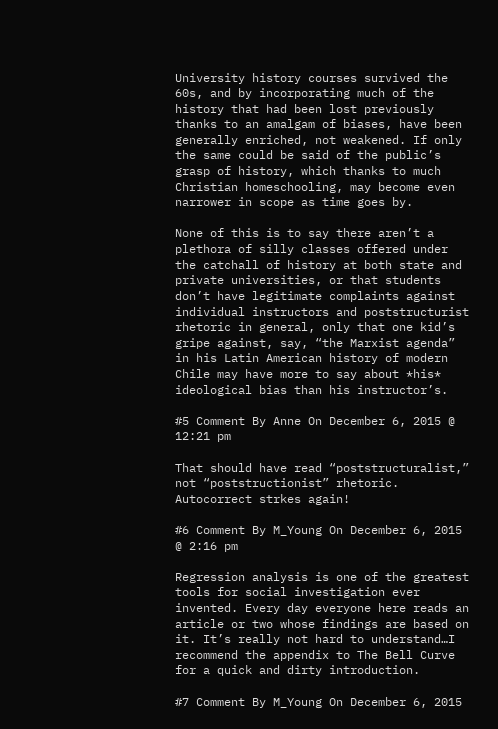University history courses survived the 60s, and by incorporating much of the history that had been lost previously thanks to an amalgam of biases, have been generally enriched, not weakened. If only the same could be said of the public’s grasp of history, which thanks to much Christian homeschooling, may become even narrower in scope as time goes by.

None of this is to say there aren’t a plethora of silly classes offered under the catchall of history at both state and private universities, or that students don’t have legitimate complaints against individual instructors and poststructurist rhetoric in general, only that one kid’s gripe against, say, “the Marxist agenda” in his Latin American history of modern Chile may have more to say about *his* ideological bias than his instructor’s.

#5 Comment By Anne On December 6, 2015 @ 12:21 pm

That should have read “poststructuralist,” not “poststructionist” rhetoric. Autocorrect strkes again!

#6 Comment By M_Young On December 6, 2015 @ 2:16 pm

Regression analysis is one of the greatest tools for social investigation ever invented. Every day everyone here reads an article or two whose findings are based on it. It’s really not hard to understand…I recommend the appendix to The Bell Curve for a quick and dirty introduction.

#7 Comment By M_Young On December 6, 2015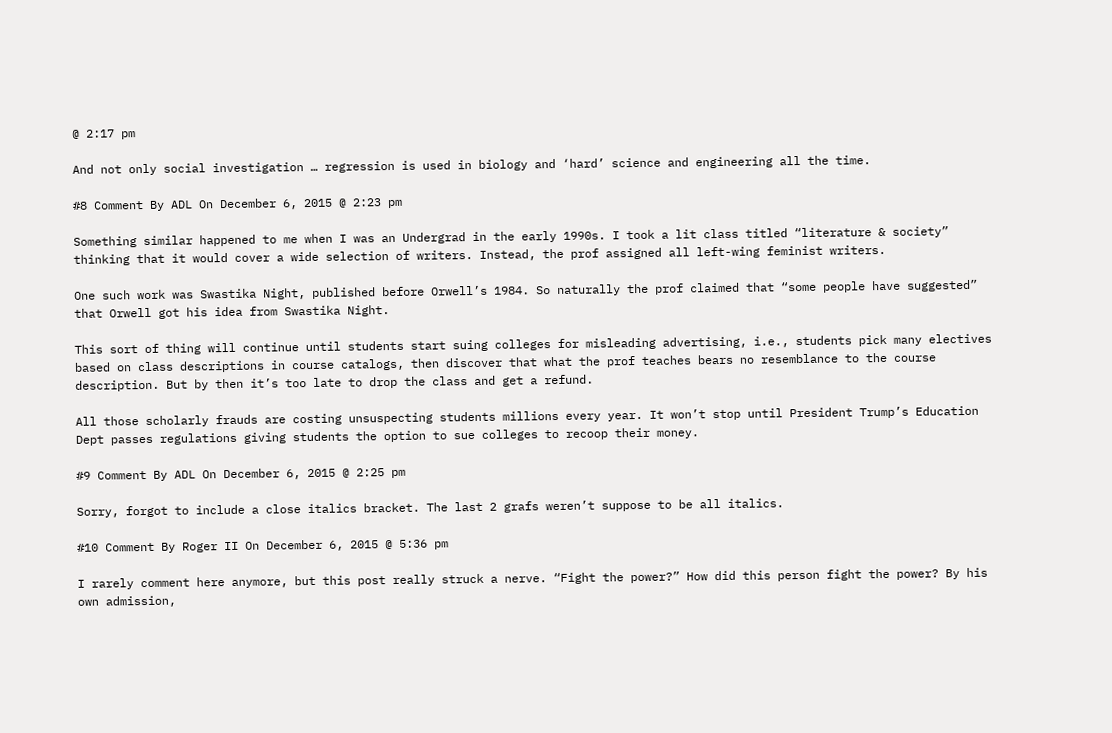@ 2:17 pm

And not only social investigation … regression is used in biology and ‘hard’ science and engineering all the time.

#8 Comment By ADL On December 6, 2015 @ 2:23 pm

Something similar happened to me when I was an Undergrad in the early 1990s. I took a lit class titled “literature & society” thinking that it would cover a wide selection of writers. Instead, the prof assigned all left-wing feminist writers.

One such work was Swastika Night, published before Orwell’s 1984. So naturally the prof claimed that “some people have suggested” that Orwell got his idea from Swastika Night.

This sort of thing will continue until students start suing colleges for misleading advertising, i.e., students pick many electives based on class descriptions in course catalogs, then discover that what the prof teaches bears no resemblance to the course description. But by then it’s too late to drop the class and get a refund.

All those scholarly frauds are costing unsuspecting students millions every year. It won’t stop until President Trump’s Education Dept passes regulations giving students the option to sue colleges to recoop their money.

#9 Comment By ADL On December 6, 2015 @ 2:25 pm

Sorry, forgot to include a close italics bracket. The last 2 grafs weren’t suppose to be all italics.

#10 Comment By Roger II On December 6, 2015 @ 5:36 pm

I rarely comment here anymore, but this post really struck a nerve. “Fight the power?” How did this person fight the power? By his own admission,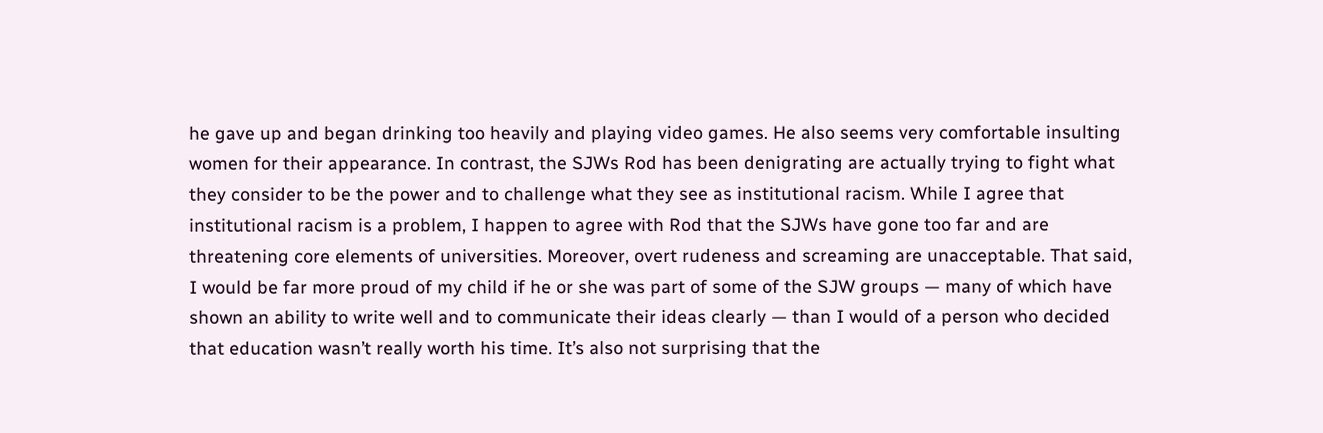he gave up and began drinking too heavily and playing video games. He also seems very comfortable insulting women for their appearance. In contrast, the SJWs Rod has been denigrating are actually trying to fight what they consider to be the power and to challenge what they see as institutional racism. While I agree that institutional racism is a problem, I happen to agree with Rod that the SJWs have gone too far and are threatening core elements of universities. Moreover, overt rudeness and screaming are unacceptable. That said, I would be far more proud of my child if he or she was part of some of the SJW groups — many of which have shown an ability to write well and to communicate their ideas clearly — than I would of a person who decided that education wasn’t really worth his time. It’s also not surprising that the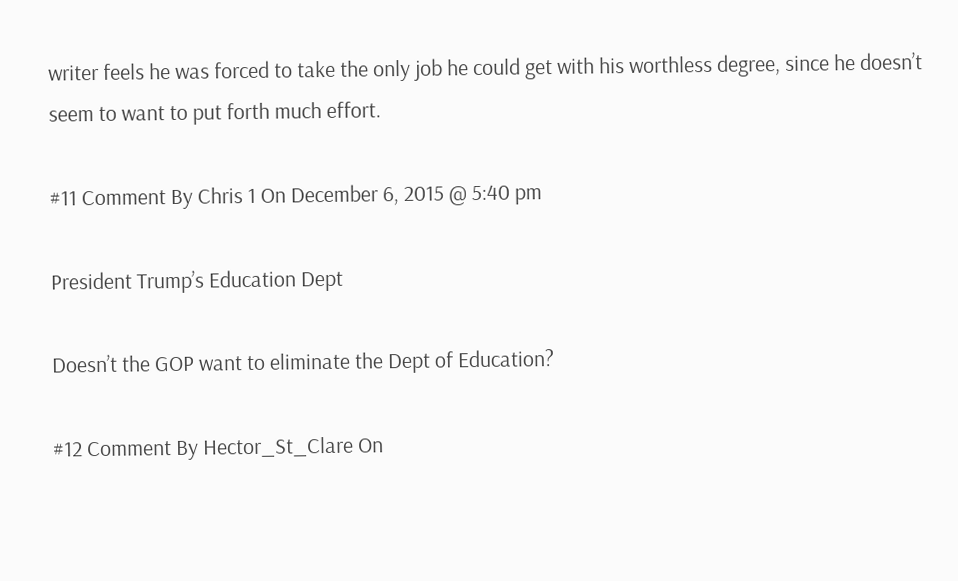writer feels he was forced to take the only job he could get with his worthless degree, since he doesn’t seem to want to put forth much effort.

#11 Comment By Chris 1 On December 6, 2015 @ 5:40 pm

President Trump’s Education Dept

Doesn’t the GOP want to eliminate the Dept of Education?

#12 Comment By Hector_St_Clare On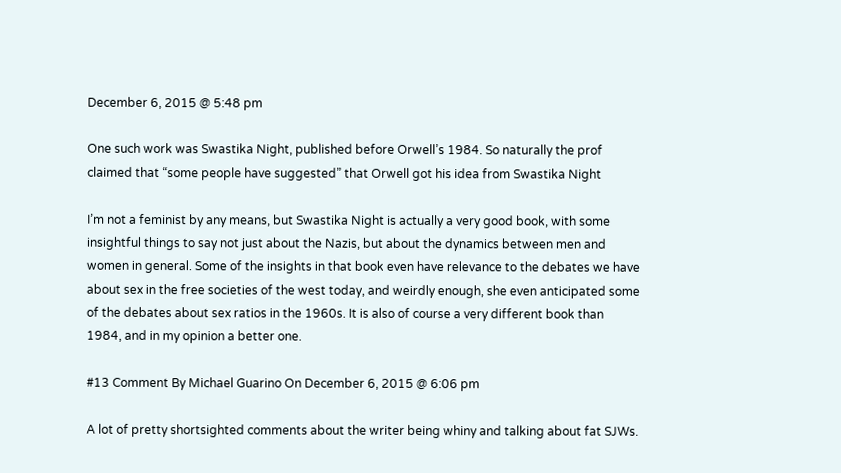December 6, 2015 @ 5:48 pm

One such work was Swastika Night, published before Orwell’s 1984. So naturally the prof claimed that “some people have suggested” that Orwell got his idea from Swastika Night

I’m not a feminist by any means, but Swastika Night is actually a very good book, with some insightful things to say not just about the Nazis, but about the dynamics between men and women in general. Some of the insights in that book even have relevance to the debates we have about sex in the free societies of the west today, and weirdly enough, she even anticipated some of the debates about sex ratios in the 1960s. It is also of course a very different book than 1984, and in my opinion a better one.

#13 Comment By Michael Guarino On December 6, 2015 @ 6:06 pm

A lot of pretty shortsighted comments about the writer being whiny and talking about fat SJWs.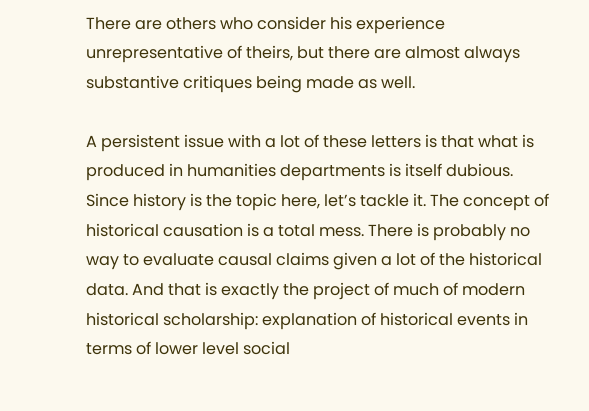There are others who consider his experience unrepresentative of theirs, but there are almost always substantive critiques being made as well.

A persistent issue with a lot of these letters is that what is produced in humanities departments is itself dubious. Since history is the topic here, let’s tackle it. The concept of historical causation is a total mess. There is probably no way to evaluate causal claims given a lot of the historical data. And that is exactly the project of much of modern historical scholarship: explanation of historical events in terms of lower level social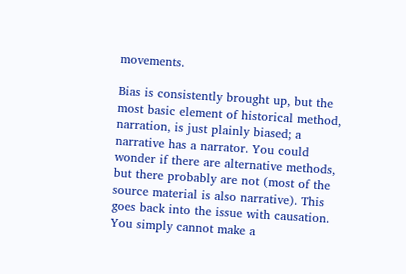movements.

Bias is consistently brought up, but the most basic element of historical method, narration, is just plainly biased; a narrative has a narrator. You could wonder if there are alternative methods, but there probably are not (most of the source material is also narrative). This goes back into the issue with causation. You simply cannot make a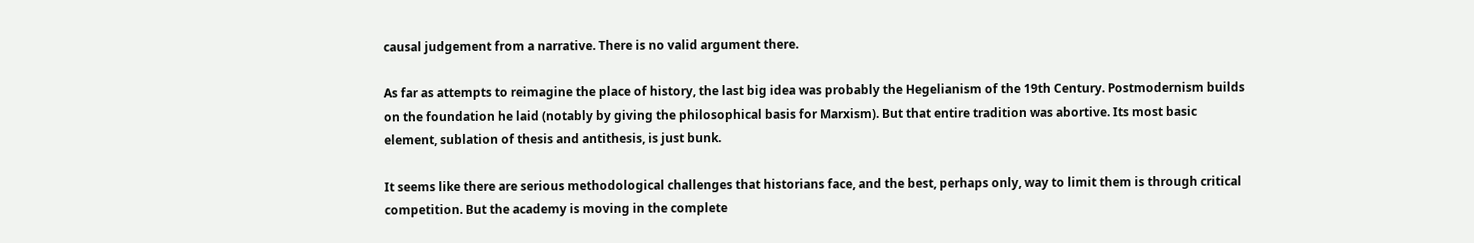causal judgement from a narrative. There is no valid argument there.

As far as attempts to reimagine the place of history, the last big idea was probably the Hegelianism of the 19th Century. Postmodernism builds on the foundation he laid (notably by giving the philosophical basis for Marxism). But that entire tradition was abortive. Its most basic element, sublation of thesis and antithesis, is just bunk.

It seems like there are serious methodological challenges that historians face, and the best, perhaps only, way to limit them is through critical competition. But the academy is moving in the complete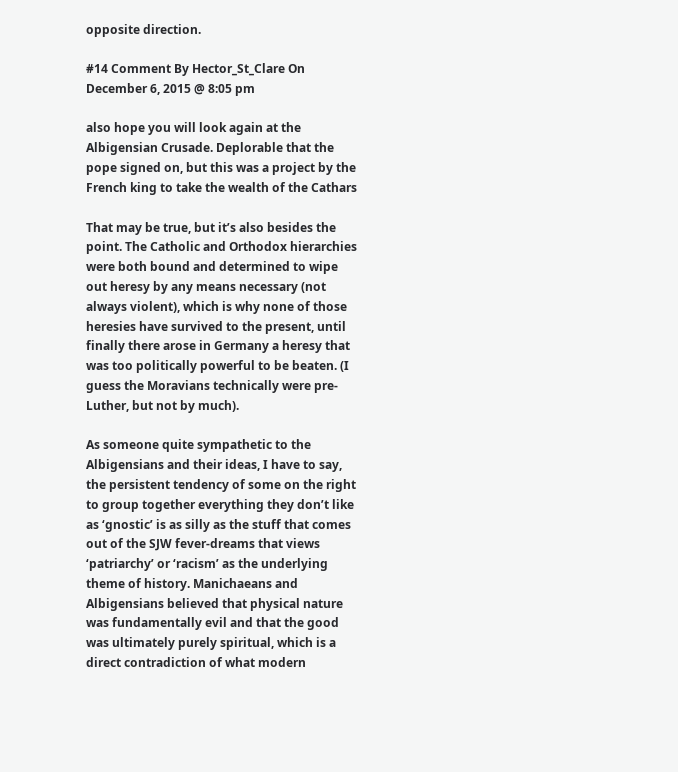opposite direction.

#14 Comment By Hector_St_Clare On December 6, 2015 @ 8:05 pm

also hope you will look again at the Albigensian Crusade. Deplorable that the pope signed on, but this was a project by the French king to take the wealth of the Cathars

That may be true, but it’s also besides the point. The Catholic and Orthodox hierarchies were both bound and determined to wipe out heresy by any means necessary (not always violent), which is why none of those heresies have survived to the present, until finally there arose in Germany a heresy that was too politically powerful to be beaten. (I guess the Moravians technically were pre-Luther, but not by much).

As someone quite sympathetic to the Albigensians and their ideas, I have to say, the persistent tendency of some on the right to group together everything they don’t like as ‘gnostic’ is as silly as the stuff that comes out of the SJW fever-dreams that views ‘patriarchy’ or ‘racism’ as the underlying theme of history. Manichaeans and Albigensians believed that physical nature was fundamentally evil and that the good was ultimately purely spiritual, which is a direct contradiction of what modern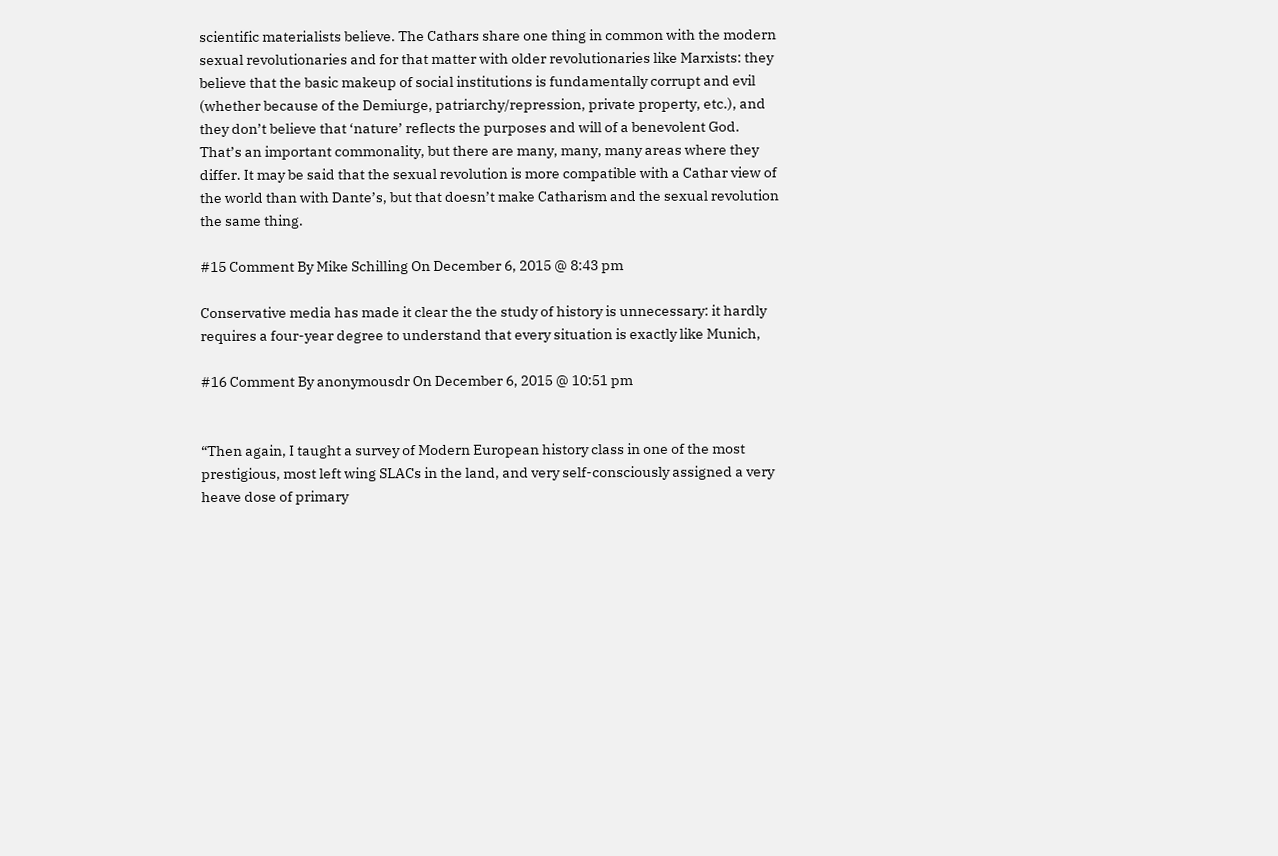scientific materialists believe. The Cathars share one thing in common with the modern sexual revolutionaries and for that matter with older revolutionaries like Marxists: they believe that the basic makeup of social institutions is fundamentally corrupt and evil (whether because of the Demiurge, patriarchy/repression, private property, etc.), and they don’t believe that ‘nature’ reflects the purposes and will of a benevolent God. That’s an important commonality, but there are many, many, many areas where they differ. It may be said that the sexual revolution is more compatible with a Cathar view of the world than with Dante’s, but that doesn’t make Catharism and the sexual revolution the same thing.

#15 Comment By Mike Schilling On December 6, 2015 @ 8:43 pm

Conservative media has made it clear the the study of history is unnecessary: it hardly requires a four-year degree to understand that every situation is exactly like Munich,

#16 Comment By anonymousdr On December 6, 2015 @ 10:51 pm


“Then again, I taught a survey of Modern European history class in one of the most prestigious, most left wing SLACs in the land, and very self-consciously assigned a very heave dose of primary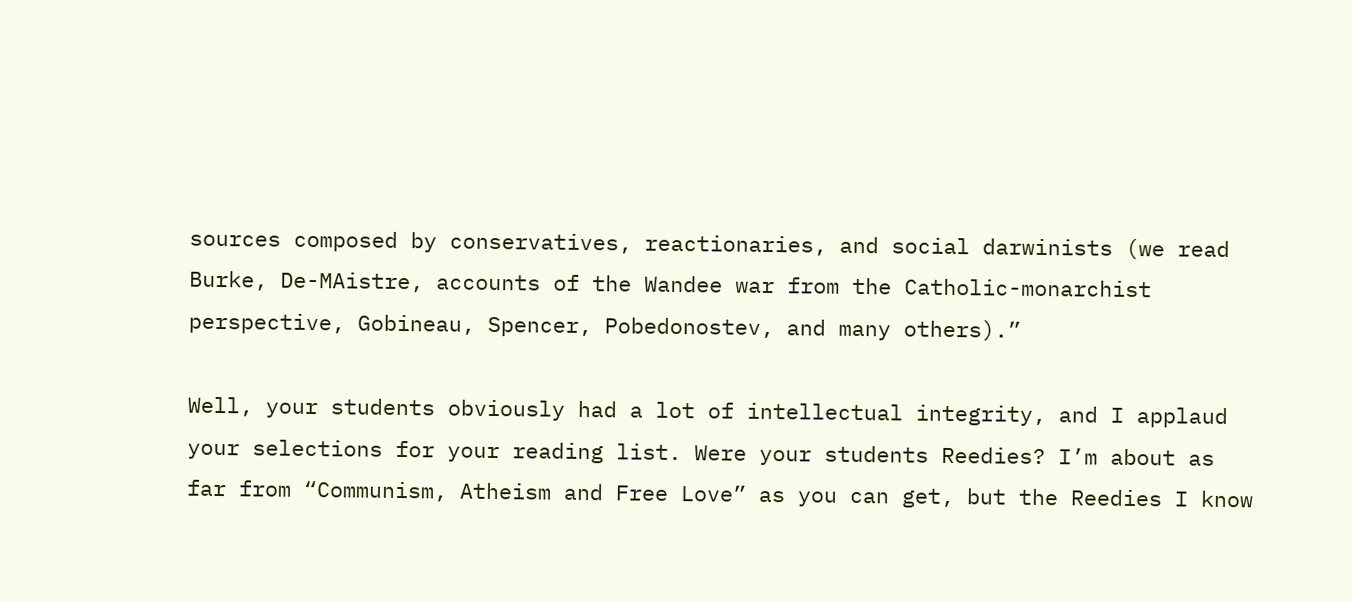sources composed by conservatives, reactionaries, and social darwinists (we read Burke, De-MAistre, accounts of the Wandee war from the Catholic-monarchist perspective, Gobineau, Spencer, Pobedonostev, and many others).”

Well, your students obviously had a lot of intellectual integrity, and I applaud your selections for your reading list. Were your students Reedies? I’m about as far from “Communism, Atheism and Free Love” as you can get, but the Reedies I know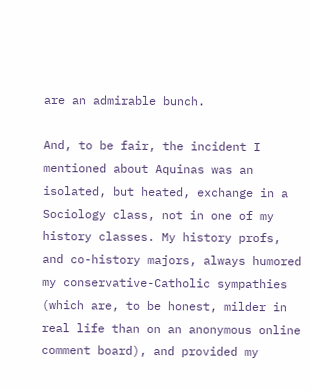are an admirable bunch.

And, to be fair, the incident I mentioned about Aquinas was an isolated, but heated, exchange in a Sociology class, not in one of my history classes. My history profs, and co-history majors, always humored my conservative-Catholic sympathies (which are, to be honest, milder in real life than on an anonymous online comment board), and provided my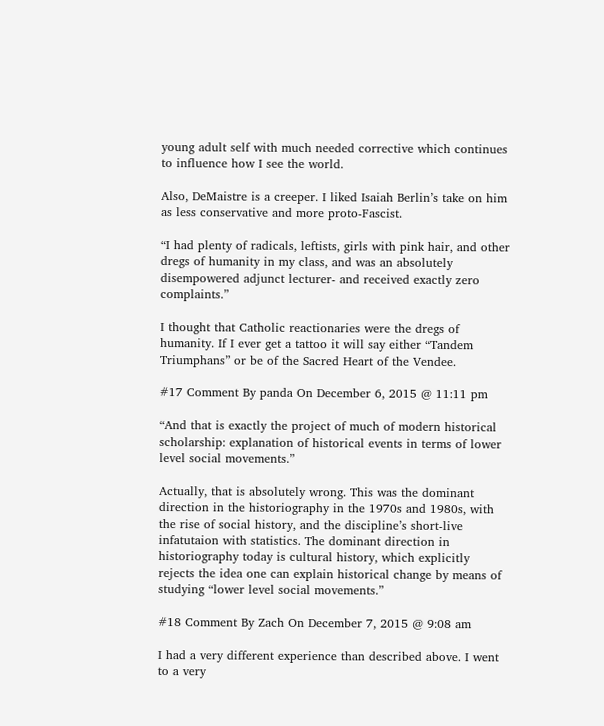young adult self with much needed corrective which continues to influence how I see the world.

Also, DeMaistre is a creeper. I liked Isaiah Berlin’s take on him as less conservative and more proto-Fascist.

“I had plenty of radicals, leftists, girls with pink hair, and other dregs of humanity in my class, and was an absolutely disempowered adjunct lecturer- and received exactly zero complaints.”

I thought that Catholic reactionaries were the dregs of humanity. If I ever get a tattoo it will say either “Tandem Triumphans” or be of the Sacred Heart of the Vendee.

#17 Comment By panda On December 6, 2015 @ 11:11 pm

“And that is exactly the project of much of modern historical scholarship: explanation of historical events in terms of lower level social movements.”

Actually, that is absolutely wrong. This was the dominant direction in the historiography in the 1970s and 1980s, with the rise of social history, and the discipline’s short-live infatutaion with statistics. The dominant direction in historiography today is cultural history, which explicitly rejects the idea one can explain historical change by means of studying “lower level social movements.”

#18 Comment By Zach On December 7, 2015 @ 9:08 am

I had a very different experience than described above. I went to a very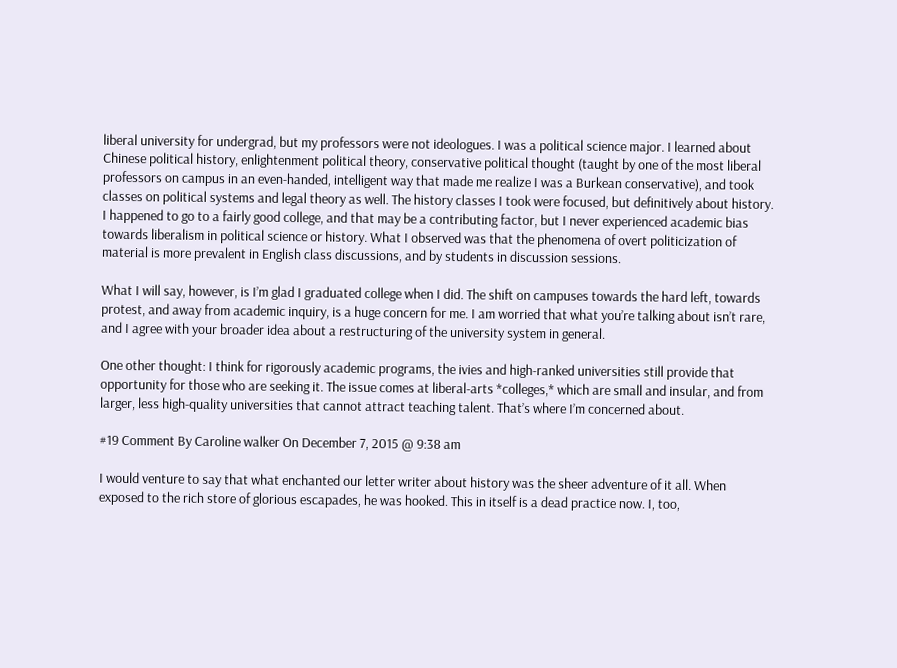liberal university for undergrad, but my professors were not ideologues. I was a political science major. I learned about Chinese political history, enlightenment political theory, conservative political thought (taught by one of the most liberal professors on campus in an even-handed, intelligent way that made me realize I was a Burkean conservative), and took classes on political systems and legal theory as well. The history classes I took were focused, but definitively about history. I happened to go to a fairly good college, and that may be a contributing factor, but I never experienced academic bias towards liberalism in political science or history. What I observed was that the phenomena of overt politicization of material is more prevalent in English class discussions, and by students in discussion sessions.

What I will say, however, is I’m glad I graduated college when I did. The shift on campuses towards the hard left, towards protest, and away from academic inquiry, is a huge concern for me. I am worried that what you’re talking about isn’t rare, and I agree with your broader idea about a restructuring of the university system in general.

One other thought: I think for rigorously academic programs, the ivies and high-ranked universities still provide that opportunity for those who are seeking it. The issue comes at liberal-arts *colleges,* which are small and insular, and from larger, less high-quality universities that cannot attract teaching talent. That’s where I’m concerned about.

#19 Comment By Caroline walker On December 7, 2015 @ 9:38 am

I would venture to say that what enchanted our letter writer about history was the sheer adventure of it all. When exposed to the rich store of glorious escapades, he was hooked. This in itself is a dead practice now. I, too,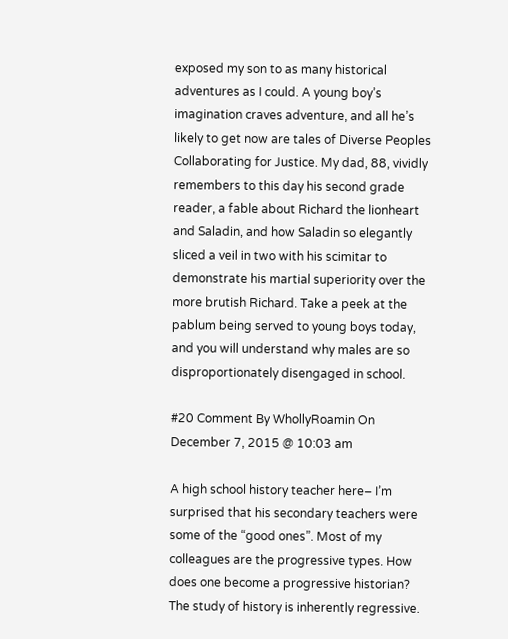exposed my son to as many historical adventures as I could. A young boy’s imagination craves adventure, and all he’s likely to get now are tales of Diverse Peoples Collaborating for Justice. My dad, 88, vividly remembers to this day his second grade reader, a fable about Richard the lionheart and Saladin, and how Saladin so elegantly sliced a veil in two with his scimitar to demonstrate his martial superiority over the more brutish Richard. Take a peek at the pablum being served to young boys today, and you will understand why males are so disproportionately disengaged in school.

#20 Comment By WhollyRoamin On December 7, 2015 @ 10:03 am

A high school history teacher here– I’m surprised that his secondary teachers were some of the “good ones”. Most of my colleagues are the progressive types. How does one become a progressive historian? The study of history is inherently regressive.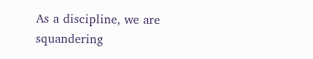As a discipline, we are squandering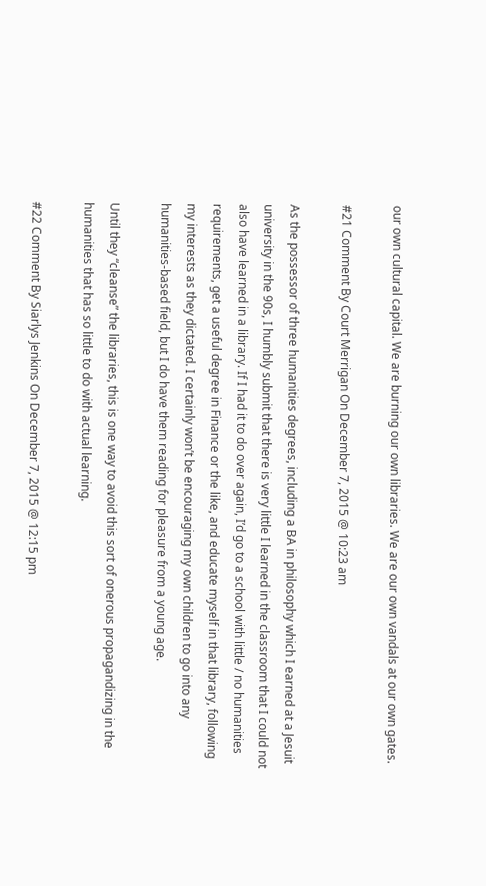our own cultural capital. We are burning our own libraries. We are our own vandals at our own gates.

#21 Comment By Court Merrigan On December 7, 2015 @ 10:23 am

As the possessor of three humanities degrees, including a BA in philosophy which I earned at a Jesuit university in the 90s, I humbly submit that there is very little I learned in the classroom that I could not also have learned in a library. If I had it to do over again, I’d go to a school with little / no humanities requirements, get a useful degree in Finance or the like, and educate myself in that library, following my interests as they dictated. I certainly won’t be encouraging my own children to go into any humanities-based field, but I do have them reading for pleasure from a young age.

Until they “cleanse” the libraries, this is one way to avoid this sort of onerous propagandizing in the humanities that has so little to do with actual learning.

#22 Comment By Siarlys Jenkins On December 7, 2015 @ 12:15 pm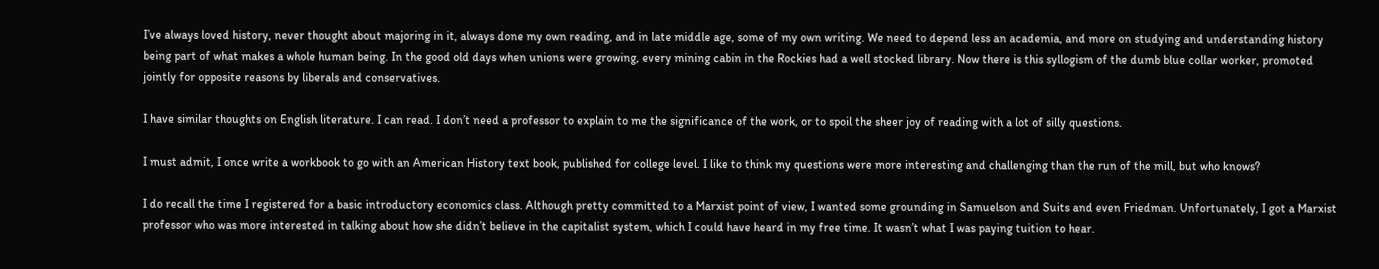I’ve always loved history, never thought about majoring in it, always done my own reading, and in late middle age, some of my own writing. We need to depend less an academia, and more on studying and understanding history being part of what makes a whole human being. In the good old days when unions were growing, every mining cabin in the Rockies had a well stocked library. Now there is this syllogism of the dumb blue collar worker, promoted jointly for opposite reasons by liberals and conservatives.

I have similar thoughts on English literature. I can read. I don’t need a professor to explain to me the significance of the work, or to spoil the sheer joy of reading with a lot of silly questions.

I must admit, I once write a workbook to go with an American History text book, published for college level. I like to think my questions were more interesting and challenging than the run of the mill, but who knows?

I do recall the time I registered for a basic introductory economics class. Although pretty committed to a Marxist point of view, I wanted some grounding in Samuelson and Suits and even Friedman. Unfortunately, I got a Marxist professor who was more interested in talking about how she didn’t believe in the capitalist system, which I could have heard in my free time. It wasn’t what I was paying tuition to hear.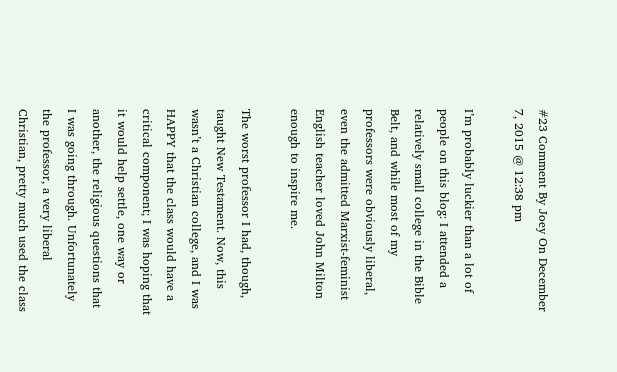#23 Comment By Joey On December 7, 2015 @ 12:38 pm

I’m probably luckier than a lot of people on this blog: I attended a relatively small college in the Bible Belt, and while most of my professors were obviously liberal, even the admitted Marxist-feminist English teacher loved John Milton enough to inspire me.

The worst professor I had, though, taught New Testament. Now, this wasn’t a Christian college, and I was HAPPY that the class would have a critical component; I was hoping that it would help settle, one way or another, the religious questions that I was going through. Unfortunately the professor, a very liberal Christian, pretty much used the class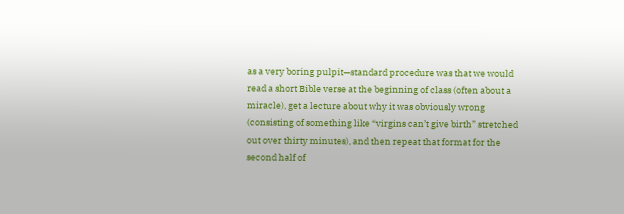as a very boring pulpit—standard procedure was that we would read a short Bible verse at the beginning of class (often about a miracle), get a lecture about why it was obviously wrong (consisting of something like “virgins can’t give birth” stretched out over thirty minutes), and then repeat that format for the second half of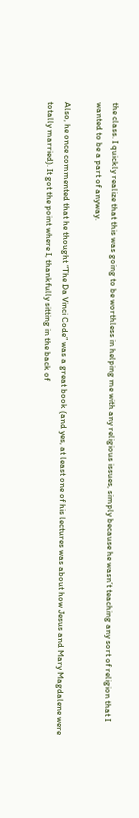the class. I quickly realize that this was going to be worthless in helping me with any religious issues, simply because he wasn’t teaching any sort of religion that I wanted to be a part of anyway.

Also, he once commented that he thought “The Da Vinci Code” was a great book (and yes, at least one of his lectures was about how Jesus and Mary Magdalene were totally married). It got the point where I, thankfully sitting in the back of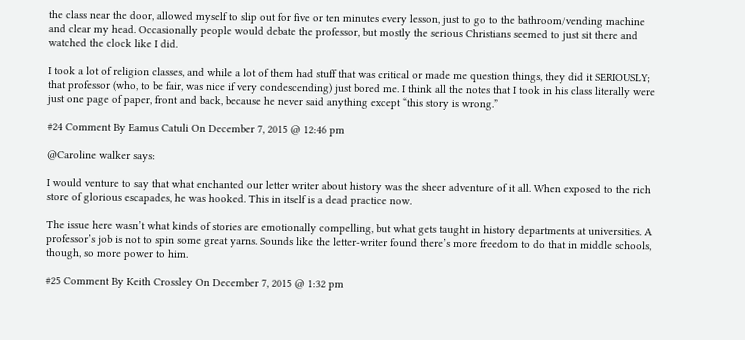the class near the door, allowed myself to slip out for five or ten minutes every lesson, just to go to the bathroom/vending machine and clear my head. Occasionally people would debate the professor, but mostly the serious Christians seemed to just sit there and watched the clock like I did.

I took a lot of religion classes, and while a lot of them had stuff that was critical or made me question things, they did it SERIOUSLY; that professor (who, to be fair, was nice if very condescending) just bored me. I think all the notes that I took in his class literally were just one page of paper, front and back, because he never said anything except “this story is wrong.”

#24 Comment By Eamus Catuli On December 7, 2015 @ 12:46 pm

@Caroline walker says:

I would venture to say that what enchanted our letter writer about history was the sheer adventure of it all. When exposed to the rich store of glorious escapades, he was hooked. This in itself is a dead practice now.

The issue here wasn’t what kinds of stories are emotionally compelling, but what gets taught in history departments at universities. A professor’s job is not to spin some great yarns. Sounds like the letter-writer found there’s more freedom to do that in middle schools, though, so more power to him.

#25 Comment By Keith Crossley On December 7, 2015 @ 1:32 pm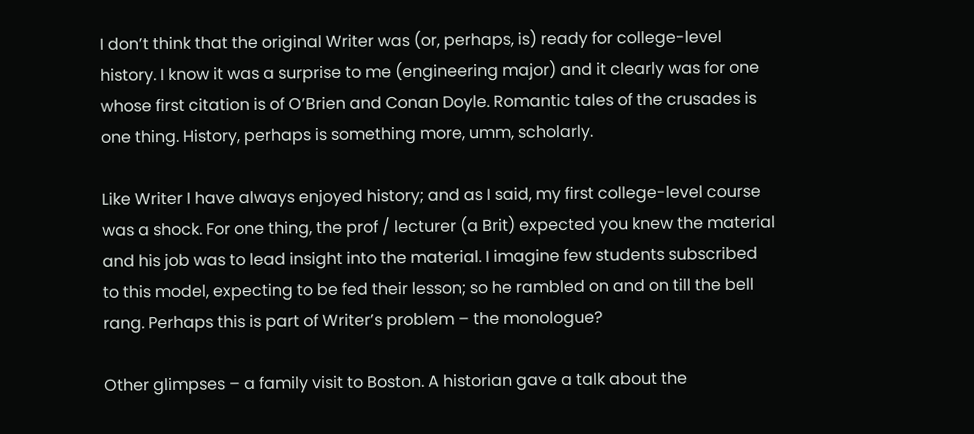I don’t think that the original Writer was (or, perhaps, is) ready for college-level history. I know it was a surprise to me (engineering major) and it clearly was for one whose first citation is of O’Brien and Conan Doyle. Romantic tales of the crusades is one thing. History, perhaps is something more, umm, scholarly.

Like Writer I have always enjoyed history; and as I said, my first college-level course was a shock. For one thing, the prof / lecturer (a Brit) expected you knew the material and his job was to lead insight into the material. I imagine few students subscribed to this model, expecting to be fed their lesson; so he rambled on and on till the bell rang. Perhaps this is part of Writer’s problem – the monologue?

Other glimpses – a family visit to Boston. A historian gave a talk about the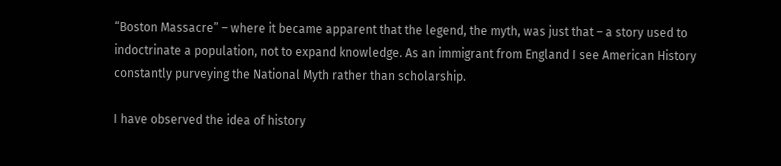“Boston Massacre” – where it became apparent that the legend, the myth, was just that – a story used to indoctrinate a population, not to expand knowledge. As an immigrant from England I see American History constantly purveying the National Myth rather than scholarship.

I have observed the idea of history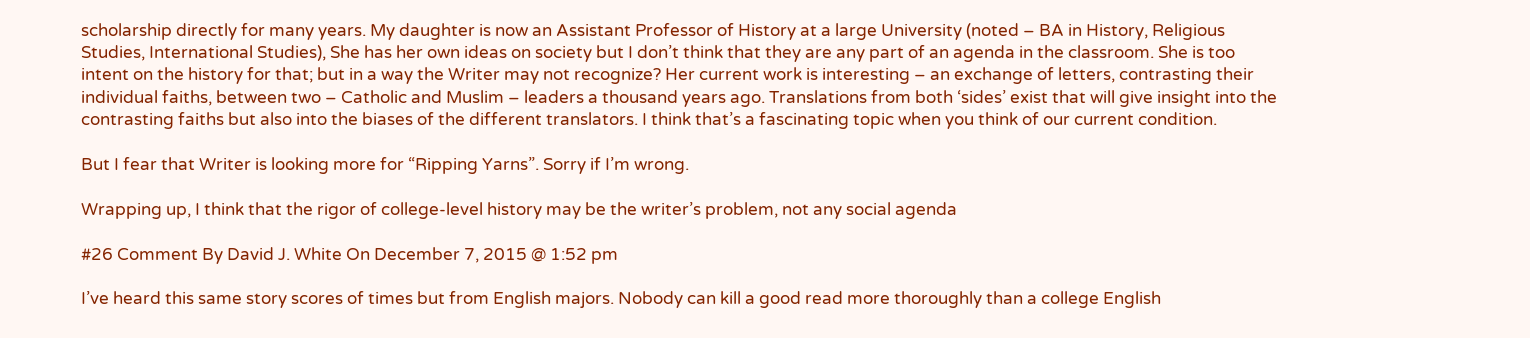scholarship directly for many years. My daughter is now an Assistant Professor of History at a large University (noted – BA in History, Religious Studies, International Studies), She has her own ideas on society but I don’t think that they are any part of an agenda in the classroom. She is too intent on the history for that; but in a way the Writer may not recognize? Her current work is interesting – an exchange of letters, contrasting their individual faiths, between two – Catholic and Muslim – leaders a thousand years ago. Translations from both ‘sides’ exist that will give insight into the contrasting faiths but also into the biases of the different translators. I think that’s a fascinating topic when you think of our current condition.

But I fear that Writer is looking more for “Ripping Yarns”. Sorry if I’m wrong.

Wrapping up, I think that the rigor of college-level history may be the writer’s problem, not any social agenda

#26 Comment By David J. White On December 7, 2015 @ 1:52 pm

I’ve heard this same story scores of times but from English majors. Nobody can kill a good read more thoroughly than a college English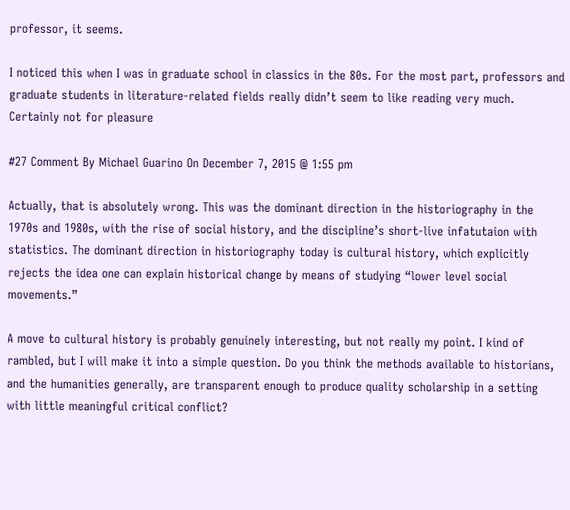professor, it seems.

I noticed this when I was in graduate school in classics in the 80s. For the most part, professors and graduate students in literature-related fields really didn’t seem to like reading very much. Certainly not for pleasure

#27 Comment By Michael Guarino On December 7, 2015 @ 1:55 pm

Actually, that is absolutely wrong. This was the dominant direction in the historiography in the 1970s and 1980s, with the rise of social history, and the discipline’s short-live infatutaion with statistics. The dominant direction in historiography today is cultural history, which explicitly rejects the idea one can explain historical change by means of studying “lower level social movements.”

A move to cultural history is probably genuinely interesting, but not really my point. I kind of rambled, but I will make it into a simple question. Do you think the methods available to historians, and the humanities generally, are transparent enough to produce quality scholarship in a setting with little meaningful critical conflict?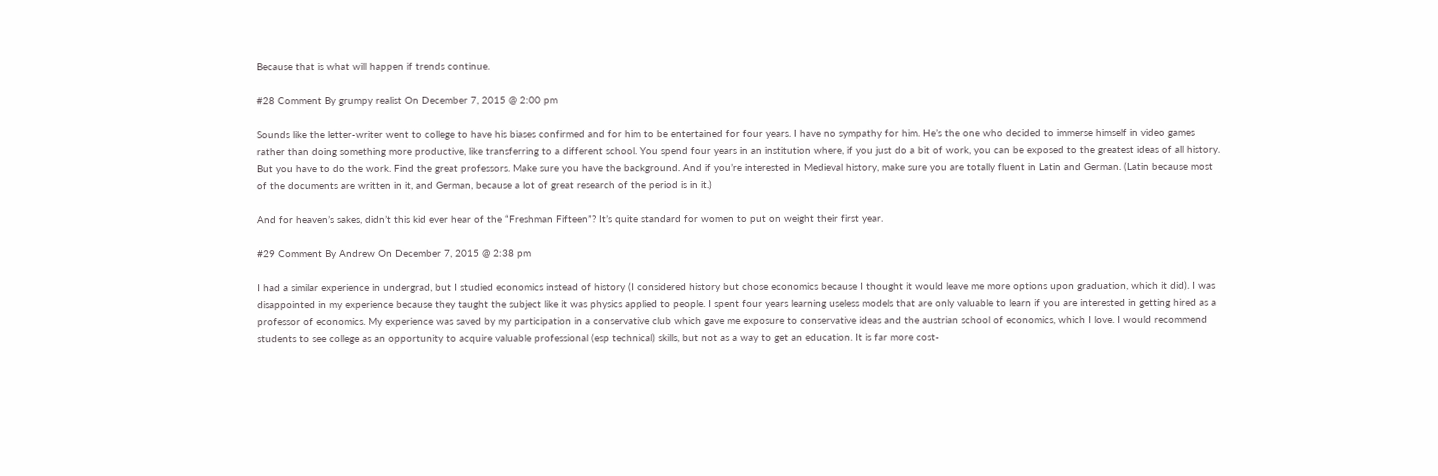Because that is what will happen if trends continue.

#28 Comment By grumpy realist On December 7, 2015 @ 2:00 pm

Sounds like the letter-writer went to college to have his biases confirmed and for him to be entertained for four years. I have no sympathy for him. He’s the one who decided to immerse himself in video games rather than doing something more productive, like transferring to a different school. You spend four years in an institution where, if you just do a bit of work, you can be exposed to the greatest ideas of all history. But you have to do the work. Find the great professors. Make sure you have the background. And if you’re interested in Medieval history, make sure you are totally fluent in Latin and German. (Latin because most of the documents are written in it, and German, because a lot of great research of the period is in it.)

And for heaven’s sakes, didn’t this kid ever hear of the “Freshman Fifteen”? It’s quite standard for women to put on weight their first year.

#29 Comment By Andrew On December 7, 2015 @ 2:38 pm

I had a similar experience in undergrad, but I studied economics instead of history (I considered history but chose economics because I thought it would leave me more options upon graduation, which it did). I was disappointed in my experience because they taught the subject like it was physics applied to people. I spent four years learning useless models that are only valuable to learn if you are interested in getting hired as a professor of economics. My experience was saved by my participation in a conservative club which gave me exposure to conservative ideas and the austrian school of economics, which I love. I would recommend students to see college as an opportunity to acquire valuable professional (esp technical) skills, but not as a way to get an education. It is far more cost-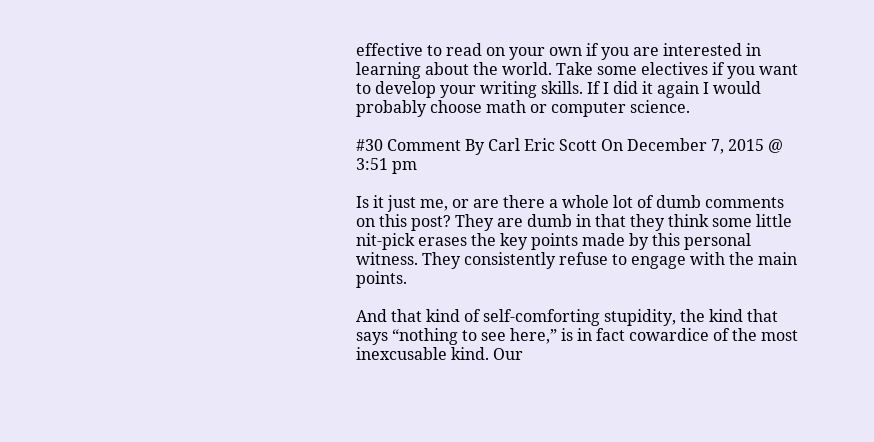effective to read on your own if you are interested in learning about the world. Take some electives if you want to develop your writing skills. If I did it again I would probably choose math or computer science.

#30 Comment By Carl Eric Scott On December 7, 2015 @ 3:51 pm

Is it just me, or are there a whole lot of dumb comments on this post? They are dumb in that they think some little nit-pick erases the key points made by this personal witness. They consistently refuse to engage with the main points.

And that kind of self-comforting stupidity, the kind that says “nothing to see here,” is in fact cowardice of the most inexcusable kind. Our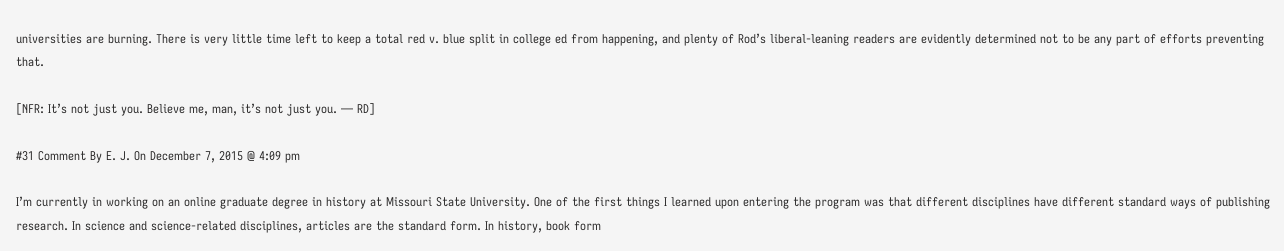universities are burning. There is very little time left to keep a total red v. blue split in college ed from happening, and plenty of Rod’s liberal-leaning readers are evidently determined not to be any part of efforts preventing that.

[NFR: It’s not just you. Believe me, man, it’s not just you. — RD]

#31 Comment By E. J. On December 7, 2015 @ 4:09 pm

I’m currently in working on an online graduate degree in history at Missouri State University. One of the first things I learned upon entering the program was that different disciplines have different standard ways of publishing research. In science and science-related disciplines, articles are the standard form. In history, book form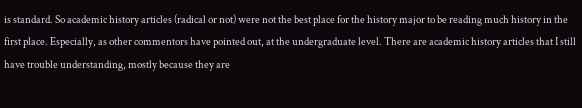is standard. So academic history articles (radical or not) were not the best place for the history major to be reading much history in the first place. Especially, as other commentors have pointed out, at the undergraduate level. There are academic history articles that I still have trouble understanding, mostly because they are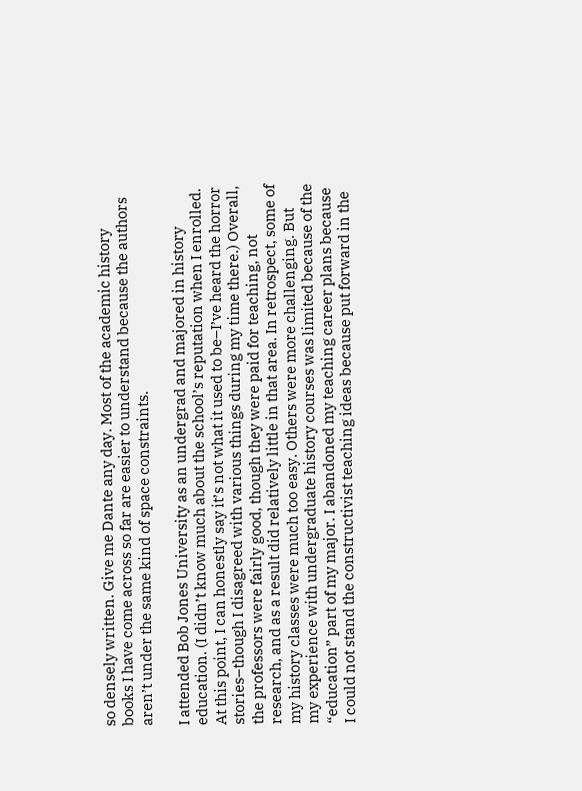so densely written. Give me Dante any day. Most of the academic history books I have come across so far are easier to understand because the authors aren’t under the same kind of space constraints.

I attended Bob Jones University as an undergrad and majored in history education. (I didn’t know much about the school’s reputation when I enrolled. At this point, I can honestly say it’s not what it used to be–I’ve heard the horror stories–though I disagreed with various things during my time there.) Overall, the professors were fairly good, though they were paid for teaching, not research, and as a result did relatively little in that area. In retrospect, some of my history classes were much too easy. Others were more challenging. But my experience with undergraduate history courses was limited because of the “education” part of my major. I abandoned my teaching career plans because I could not stand the constructivist teaching ideas because put forward in the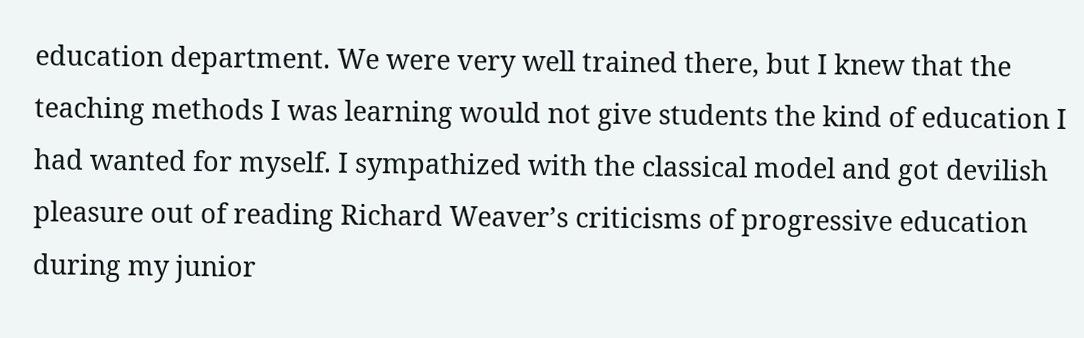education department. We were very well trained there, but I knew that the teaching methods I was learning would not give students the kind of education I had wanted for myself. I sympathized with the classical model and got devilish pleasure out of reading Richard Weaver’s criticisms of progressive education during my junior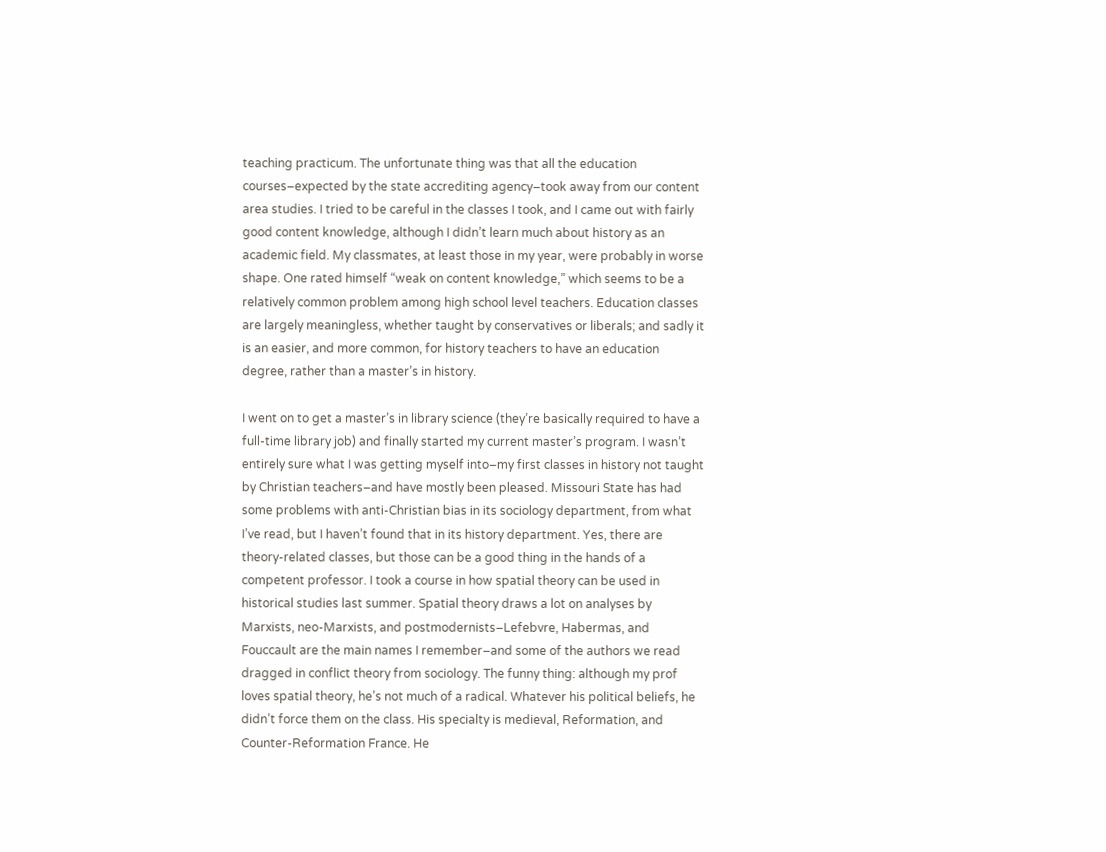teaching practicum. The unfortunate thing was that all the education courses–expected by the state accrediting agency–took away from our content area studies. I tried to be careful in the classes I took, and I came out with fairly good content knowledge, although I didn’t learn much about history as an academic field. My classmates, at least those in my year, were probably in worse shape. One rated himself “weak on content knowledge,” which seems to be a relatively common problem among high school level teachers. Education classes are largely meaningless, whether taught by conservatives or liberals; and sadly it is an easier, and more common, for history teachers to have an education degree, rather than a master’s in history.

I went on to get a master’s in library science (they’re basically required to have a full-time library job) and finally started my current master’s program. I wasn’t entirely sure what I was getting myself into–my first classes in history not taught by Christian teachers–and have mostly been pleased. Missouri State has had some problems with anti-Christian bias in its sociology department, from what I’ve read, but I haven’t found that in its history department. Yes, there are theory-related classes, but those can be a good thing in the hands of a competent professor. I took a course in how spatial theory can be used in historical studies last summer. Spatial theory draws a lot on analyses by Marxists, neo-Marxists, and postmodernists–Lefebvre, Habermas, and Fouccault are the main names I remember–and some of the authors we read dragged in conflict theory from sociology. The funny thing: although my prof loves spatial theory, he’s not much of a radical. Whatever his political beliefs, he didn’t force them on the class. His specialty is medieval, Reformation, and Counter-Reformation France. He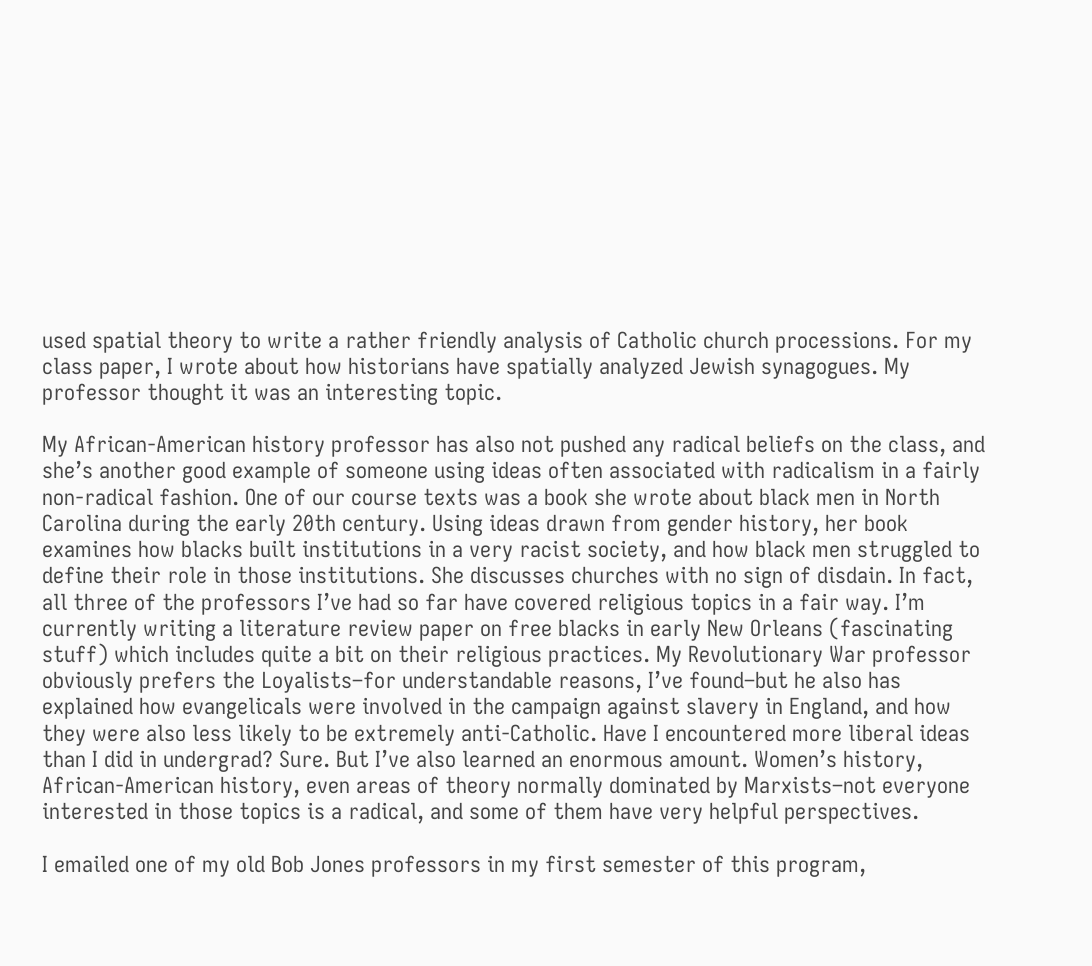used spatial theory to write a rather friendly analysis of Catholic church processions. For my class paper, I wrote about how historians have spatially analyzed Jewish synagogues. My professor thought it was an interesting topic.

My African-American history professor has also not pushed any radical beliefs on the class, and she’s another good example of someone using ideas often associated with radicalism in a fairly non-radical fashion. One of our course texts was a book she wrote about black men in North Carolina during the early 20th century. Using ideas drawn from gender history, her book examines how blacks built institutions in a very racist society, and how black men struggled to define their role in those institutions. She discusses churches with no sign of disdain. In fact, all three of the professors I’ve had so far have covered religious topics in a fair way. I’m currently writing a literature review paper on free blacks in early New Orleans (fascinating stuff) which includes quite a bit on their religious practices. My Revolutionary War professor obviously prefers the Loyalists–for understandable reasons, I’ve found–but he also has explained how evangelicals were involved in the campaign against slavery in England, and how they were also less likely to be extremely anti-Catholic. Have I encountered more liberal ideas than I did in undergrad? Sure. But I’ve also learned an enormous amount. Women’s history, African-American history, even areas of theory normally dominated by Marxists–not everyone interested in those topics is a radical, and some of them have very helpful perspectives.

I emailed one of my old Bob Jones professors in my first semester of this program,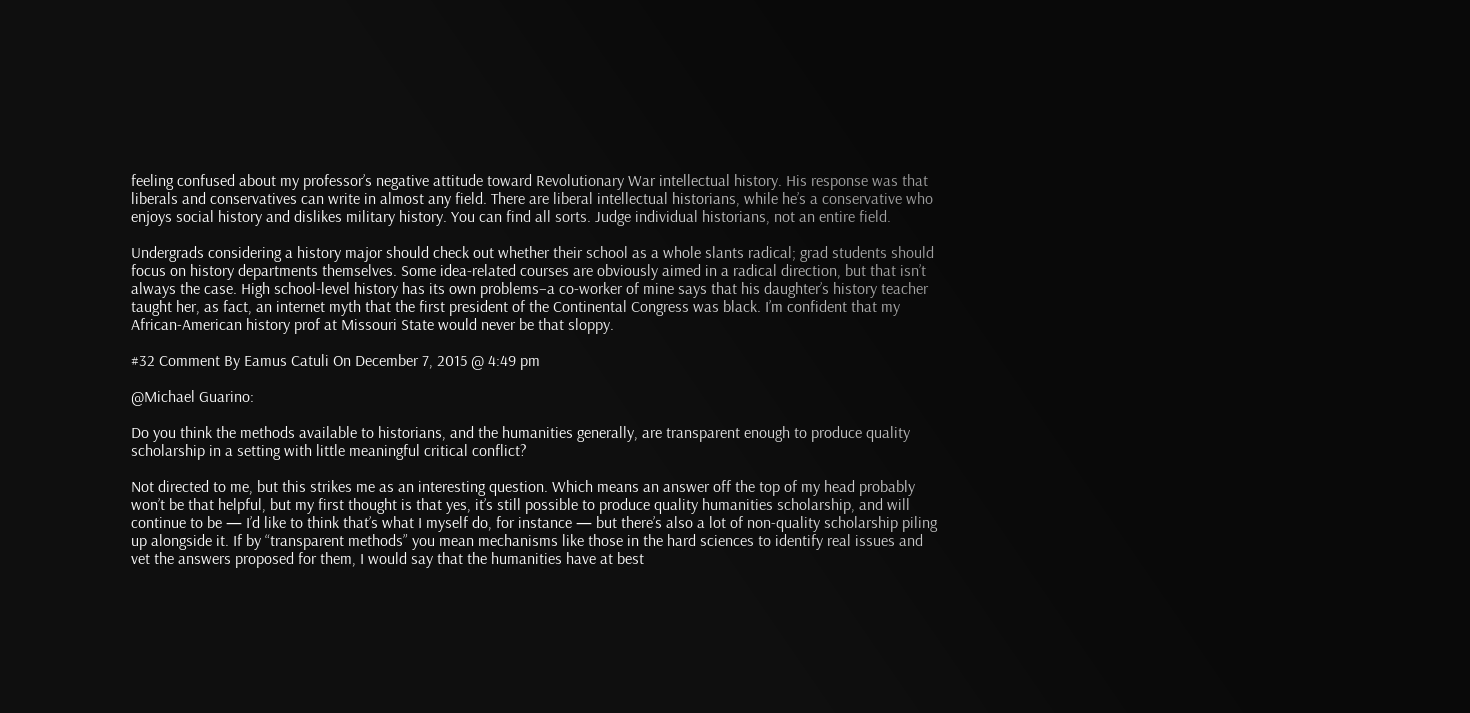feeling confused about my professor’s negative attitude toward Revolutionary War intellectual history. His response was that liberals and conservatives can write in almost any field. There are liberal intellectual historians, while he’s a conservative who enjoys social history and dislikes military history. You can find all sorts. Judge individual historians, not an entire field.

Undergrads considering a history major should check out whether their school as a whole slants radical; grad students should focus on history departments themselves. Some idea-related courses are obviously aimed in a radical direction, but that isn’t always the case. High school-level history has its own problems–a co-worker of mine says that his daughter’s history teacher taught her, as fact, an internet myth that the first president of the Continental Congress was black. I’m confident that my African-American history prof at Missouri State would never be that sloppy.

#32 Comment By Eamus Catuli On December 7, 2015 @ 4:49 pm

@Michael Guarino:

Do you think the methods available to historians, and the humanities generally, are transparent enough to produce quality scholarship in a setting with little meaningful critical conflict?

Not directed to me, but this strikes me as an interesting question. Which means an answer off the top of my head probably won’t be that helpful, but my first thought is that yes, it’s still possible to produce quality humanities scholarship, and will continue to be — I’d like to think that’s what I myself do, for instance — but there’s also a lot of non-quality scholarship piling up alongside it. If by “transparent methods” you mean mechanisms like those in the hard sciences to identify real issues and vet the answers proposed for them, I would say that the humanities have at best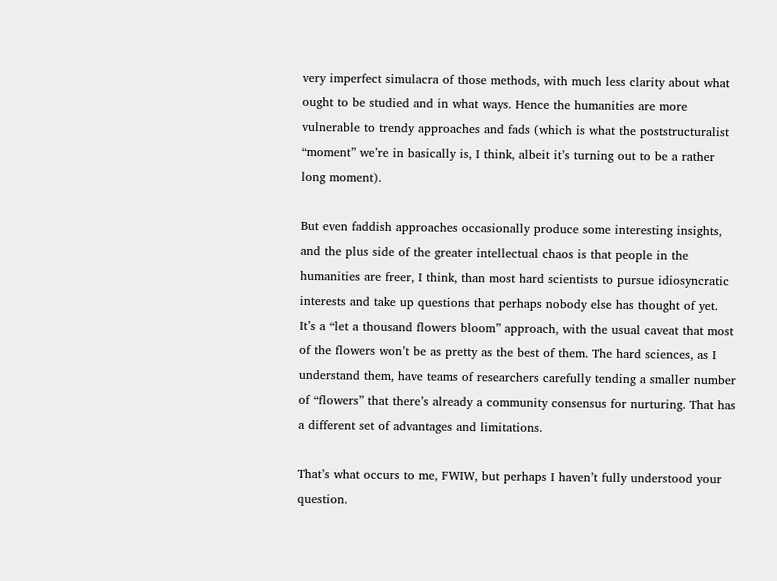very imperfect simulacra of those methods, with much less clarity about what ought to be studied and in what ways. Hence the humanities are more vulnerable to trendy approaches and fads (which is what the poststructuralist “moment” we’re in basically is, I think, albeit it’s turning out to be a rather long moment).

But even faddish approaches occasionally produce some interesting insights, and the plus side of the greater intellectual chaos is that people in the humanities are freer, I think, than most hard scientists to pursue idiosyncratic interests and take up questions that perhaps nobody else has thought of yet. It’s a “let a thousand flowers bloom” approach, with the usual caveat that most of the flowers won’t be as pretty as the best of them. The hard sciences, as I understand them, have teams of researchers carefully tending a smaller number of “flowers” that there’s already a community consensus for nurturing. That has a different set of advantages and limitations.

That’s what occurs to me, FWIW, but perhaps I haven’t fully understood your question.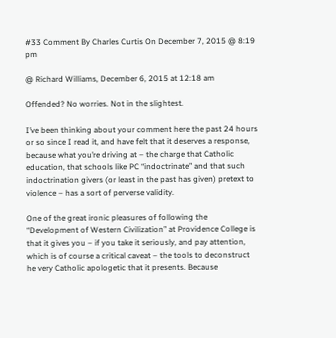#33 Comment By Charles Curtis On December 7, 2015 @ 8:19 pm

@ Richard Williams, December 6, 2015 at 12:18 am

Offended? No worries. Not in the slightest.

I’ve been thinking about your comment here the past 24 hours or so since I read it, and have felt that it deserves a response, because what you’re driving at – the charge that Catholic education, that schools like PC “indoctrinate” and that such indoctrination givers (or least in the past has given) pretext to violence – has a sort of perverse validity.

One of the great ironic pleasures of following the “Development of Western Civilization” at Providence College is that it gives you – if you take it seriously, and pay attention, which is of course a critical caveat – the tools to deconstruct he very Catholic apologetic that it presents. Because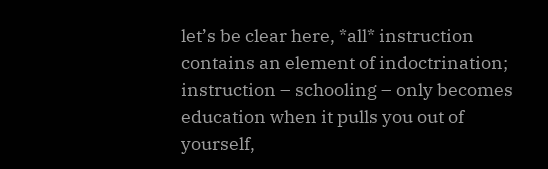let’s be clear here, *all* instruction contains an element of indoctrination; instruction – schooling – only becomes education when it pulls you out of yourself,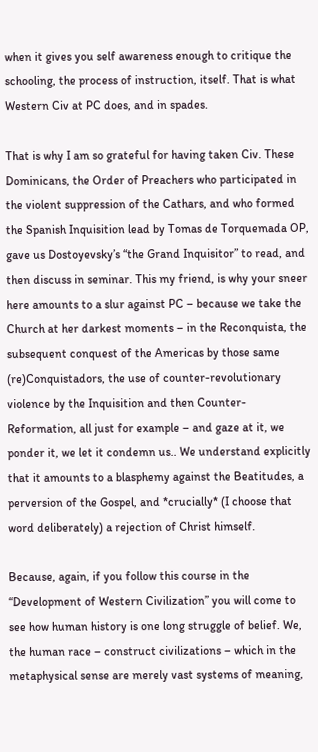when it gives you self awareness enough to critique the schooling, the process of instruction, itself. That is what Western Civ at PC does, and in spades.

That is why I am so grateful for having taken Civ. These Dominicans, the Order of Preachers who participated in the violent suppression of the Cathars, and who formed the Spanish Inquisition lead by Tomas de Torquemada OP, gave us Dostoyevsky’s “the Grand Inquisitor” to read, and then discuss in seminar. This my friend, is why your sneer here amounts to a slur against PC – because we take the Church at her darkest moments – in the Reconquista, the subsequent conquest of the Americas by those same (re)Conquistadors, the use of counter-revolutionary violence by the Inquisition and then Counter-Reformation, all just for example – and gaze at it, we ponder it, we let it condemn us.. We understand explicitly that it amounts to a blasphemy against the Beatitudes, a perversion of the Gospel, and *crucially* (I choose that word deliberately) a rejection of Christ himself.

Because, again, if you follow this course in the “Development of Western Civilization” you will come to see how human history is one long struggle of belief. We, the human race – construct civilizations – which in the metaphysical sense are merely vast systems of meaning,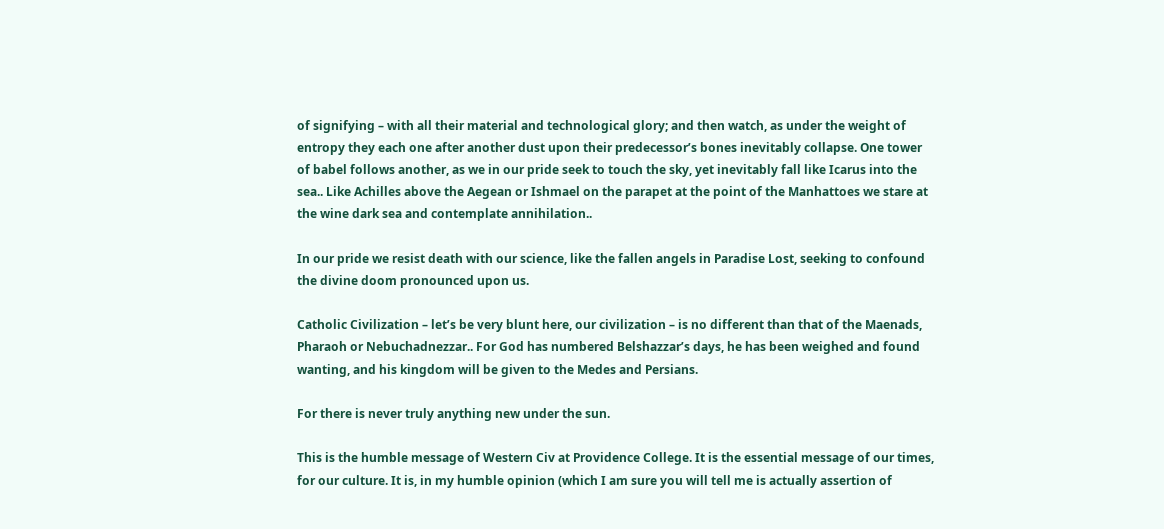of signifying – with all their material and technological glory; and then watch, as under the weight of entropy they each one after another dust upon their predecessor’s bones inevitably collapse. One tower of babel follows another, as we in our pride seek to touch the sky, yet inevitably fall like Icarus into the sea.. Like Achilles above the Aegean or Ishmael on the parapet at the point of the Manhattoes we stare at the wine dark sea and contemplate annihilation..

In our pride we resist death with our science, like the fallen angels in Paradise Lost, seeking to confound the divine doom pronounced upon us.

Catholic Civilization – let’s be very blunt here, our civilization – is no different than that of the Maenads, Pharaoh or Nebuchadnezzar.. For God has numbered Belshazzar’s days, he has been weighed and found wanting, and his kingdom will be given to the Medes and Persians.

For there is never truly anything new under the sun.

This is the humble message of Western Civ at Providence College. It is the essential message of our times, for our culture. It is, in my humble opinion (which I am sure you will tell me is actually assertion of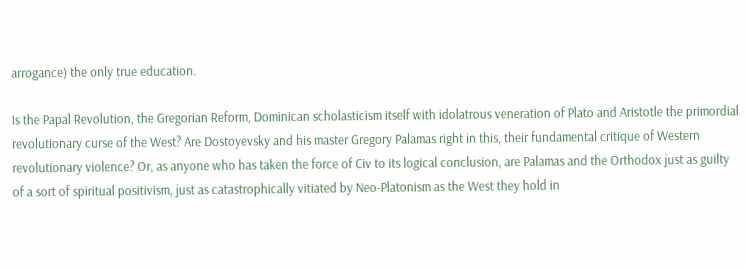arrogance) the only true education.

Is the Papal Revolution, the Gregorian Reform, Dominican scholasticism itself with idolatrous veneration of Plato and Aristotle the primordial revolutionary curse of the West? Are Dostoyevsky and his master Gregory Palamas right in this, their fundamental critique of Western revolutionary violence? Or, as anyone who has taken the force of Civ to its logical conclusion, are Palamas and the Orthodox just as guilty of a sort of spiritual positivism, just as catastrophically vitiated by Neo-Platonism as the West they hold in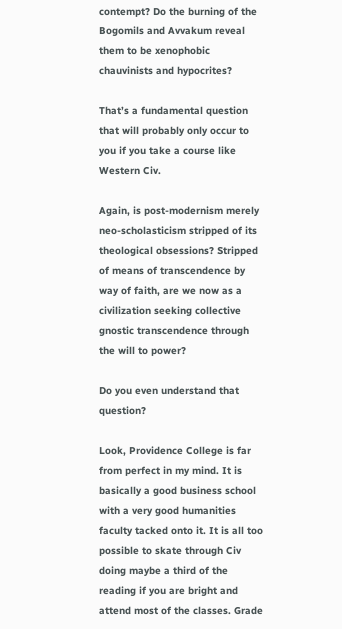contempt? Do the burning of the Bogomils and Avvakum reveal them to be xenophobic chauvinists and hypocrites?

That’s a fundamental question that will probably only occur to you if you take a course like Western Civ.

Again, is post-modernism merely neo-scholasticism stripped of its theological obsessions? Stripped of means of transcendence by way of faith, are we now as a civilization seeking collective gnostic transcendence through the will to power?

Do you even understand that question?

Look, Providence College is far from perfect in my mind. It is basically a good business school with a very good humanities faculty tacked onto it. It is all too possible to skate through Civ doing maybe a third of the reading if you are bright and attend most of the classes. Grade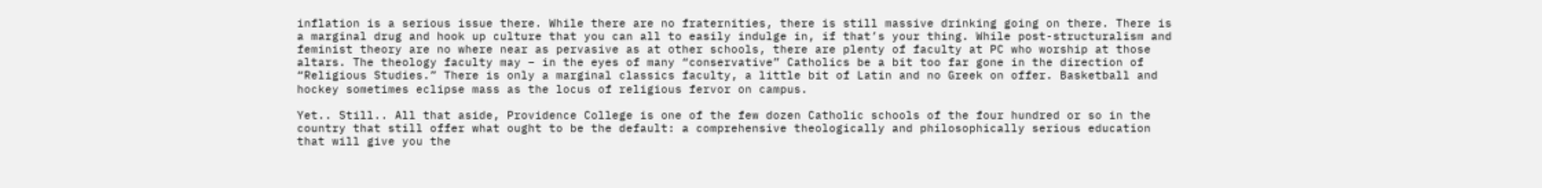inflation is a serious issue there. While there are no fraternities, there is still massive drinking going on there. There is a marginal drug and hook up culture that you can all to easily indulge in, if that’s your thing. While post-structuralism and feminist theory are no where near as pervasive as at other schools, there are plenty of faculty at PC who worship at those altars. The theology faculty may – in the eyes of many “conservative” Catholics be a bit too far gone in the direction of “Religious Studies.” There is only a marginal classics faculty, a little bit of Latin and no Greek on offer. Basketball and hockey sometimes eclipse mass as the locus of religious fervor on campus.

Yet.. Still.. All that aside, Providence College is one of the few dozen Catholic schools of the four hundred or so in the country that still offer what ought to be the default: a comprehensive theologically and philosophically serious education that will give you the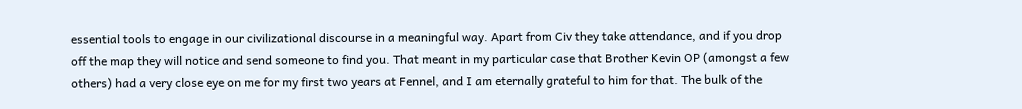essential tools to engage in our civilizational discourse in a meaningful way. Apart from Civ they take attendance, and if you drop off the map they will notice and send someone to find you. That meant in my particular case that Brother Kevin OP (amongst a few others) had a very close eye on me for my first two years at Fennel, and I am eternally grateful to him for that. The bulk of the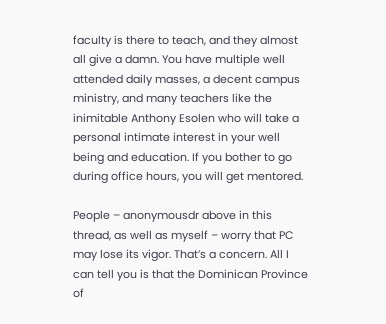faculty is there to teach, and they almost all give a damn. You have multiple well attended daily masses, a decent campus ministry, and many teachers like the inimitable Anthony Esolen who will take a personal intimate interest in your well being and education. If you bother to go during office hours, you will get mentored.

People – anonymousdr above in this thread, as well as myself – worry that PC may lose its vigor. That’s a concern. All I can tell you is that the Dominican Province of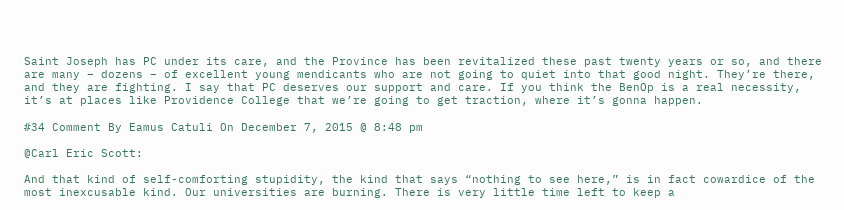Saint Joseph has PC under its care, and the Province has been revitalized these past twenty years or so, and there are many – dozens – of excellent young mendicants who are not going to quiet into that good night. They’re there, and they are fighting. I say that PC deserves our support and care. If you think the BenOp is a real necessity, it’s at places like Providence College that we’re going to get traction, where it’s gonna happen.

#34 Comment By Eamus Catuli On December 7, 2015 @ 8:48 pm

@Carl Eric Scott:

And that kind of self-comforting stupidity, the kind that says “nothing to see here,” is in fact cowardice of the most inexcusable kind. Our universities are burning. There is very little time left to keep a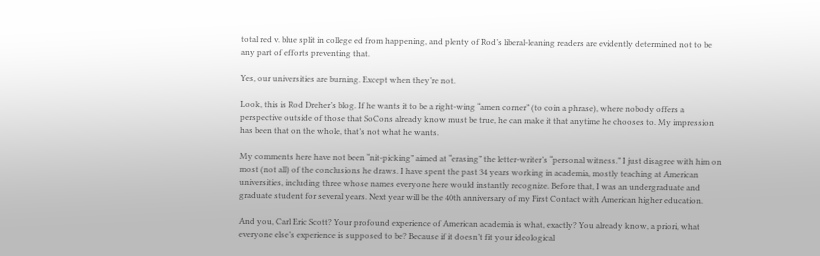total red v. blue split in college ed from happening, and plenty of Rod’s liberal-leaning readers are evidently determined not to be any part of efforts preventing that.

Yes, our universities are burning. Except when they’re not.

Look, this is Rod Dreher’s blog. If he wants it to be a right-wing “amen corner” (to coin a phrase), where nobody offers a perspective outside of those that SoCons already know must be true, he can make it that anytime he chooses to. My impression has been that on the whole, that’s not what he wants.

My comments here have not been “nit-picking” aimed at “erasing” the letter-writer’s “personal witness.” I just disagree with him on most (not all) of the conclusions he draws. I have spent the past 34 years working in academia, mostly teaching at American universities, including three whose names everyone here would instantly recognize. Before that, I was an undergraduate and graduate student for several years. Next year will be the 40th anniversary of my First Contact with American higher education.

And you, Carl Eric Scott? Your profound experience of American academia is what, exactly? You already know, a priori, what everyone else’s experience is supposed to be? Because if it doesn’t fit your ideological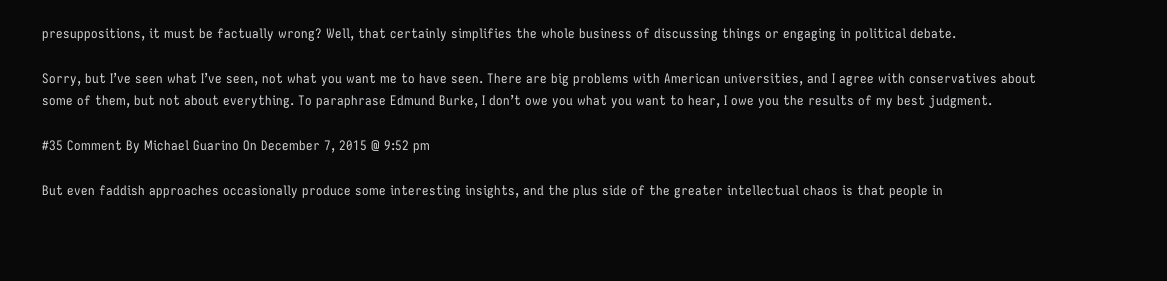presuppositions, it must be factually wrong? Well, that certainly simplifies the whole business of discussing things or engaging in political debate.

Sorry, but I’ve seen what I’ve seen, not what you want me to have seen. There are big problems with American universities, and I agree with conservatives about some of them, but not about everything. To paraphrase Edmund Burke, I don’t owe you what you want to hear, I owe you the results of my best judgment.

#35 Comment By Michael Guarino On December 7, 2015 @ 9:52 pm

But even faddish approaches occasionally produce some interesting insights, and the plus side of the greater intellectual chaos is that people in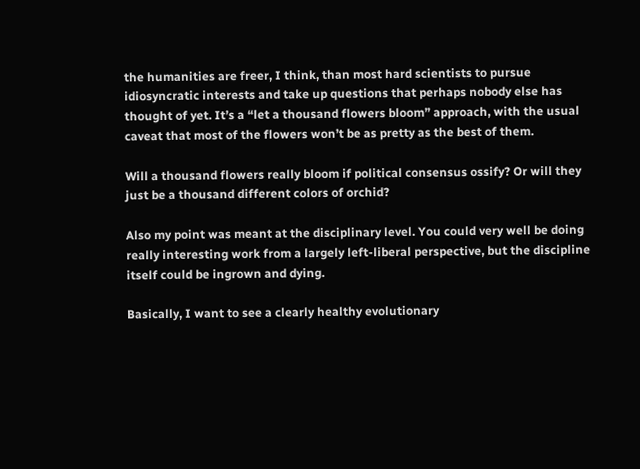the humanities are freer, I think, than most hard scientists to pursue idiosyncratic interests and take up questions that perhaps nobody else has thought of yet. It’s a “let a thousand flowers bloom” approach, with the usual caveat that most of the flowers won’t be as pretty as the best of them.

Will a thousand flowers really bloom if political consensus ossify? Or will they just be a thousand different colors of orchid?

Also my point was meant at the disciplinary level. You could very well be doing really interesting work from a largely left-liberal perspective, but the discipline itself could be ingrown and dying.

Basically, I want to see a clearly healthy evolutionary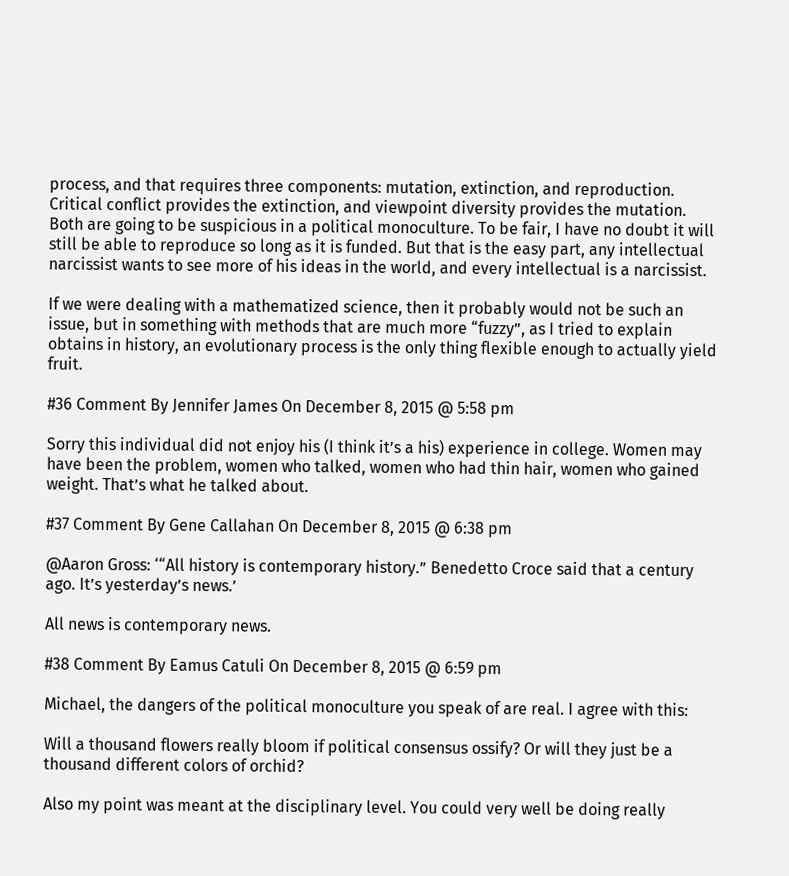process, and that requires three components: mutation, extinction, and reproduction. Critical conflict provides the extinction, and viewpoint diversity provides the mutation. Both are going to be suspicious in a political monoculture. To be fair, I have no doubt it will still be able to reproduce so long as it is funded. But that is the easy part, any intellectual narcissist wants to see more of his ideas in the world, and every intellectual is a narcissist.

If we were dealing with a mathematized science, then it probably would not be such an issue, but in something with methods that are much more “fuzzy”, as I tried to explain obtains in history, an evolutionary process is the only thing flexible enough to actually yield fruit.

#36 Comment By Jennifer James On December 8, 2015 @ 5:58 pm

Sorry this individual did not enjoy his (I think it’s a his) experience in college. Women may have been the problem, women who talked, women who had thin hair, women who gained weight. That’s what he talked about.

#37 Comment By Gene Callahan On December 8, 2015 @ 6:38 pm

@Aaron Gross: ‘“All history is contemporary history.” Benedetto Croce said that a century ago. It’s yesterday’s news.’

All news is contemporary news.

#38 Comment By Eamus Catuli On December 8, 2015 @ 6:59 pm

Michael, the dangers of the political monoculture you speak of are real. I agree with this:

Will a thousand flowers really bloom if political consensus ossify? Or will they just be a thousand different colors of orchid?

Also my point was meant at the disciplinary level. You could very well be doing really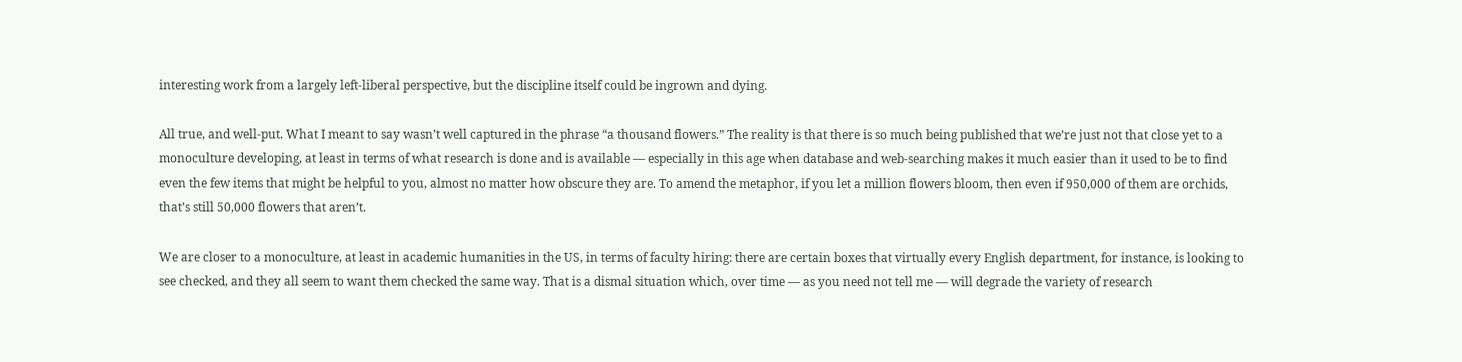interesting work from a largely left-liberal perspective, but the discipline itself could be ingrown and dying.

All true, and well-put. What I meant to say wasn’t well captured in the phrase “a thousand flowers.” The reality is that there is so much being published that we’re just not that close yet to a monoculture developing, at least in terms of what research is done and is available — especially in this age when database and web-searching makes it much easier than it used to be to find even the few items that might be helpful to you, almost no matter how obscure they are. To amend the metaphor, if you let a million flowers bloom, then even if 950,000 of them are orchids, that’s still 50,000 flowers that aren’t.

We are closer to a monoculture, at least in academic humanities in the US, in terms of faculty hiring: there are certain boxes that virtually every English department, for instance, is looking to see checked, and they all seem to want them checked the same way. That is a dismal situation which, over time — as you need not tell me — will degrade the variety of research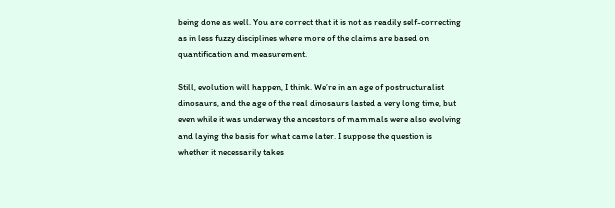being done as well. You are correct that it is not as readily self-correcting as in less fuzzy disciplines where more of the claims are based on quantification and measurement.

Still, evolution will happen, I think. We’re in an age of postructuralist dinosaurs, and the age of the real dinosaurs lasted a very long time, but even while it was underway the ancestors of mammals were also evolving and laying the basis for what came later. I suppose the question is whether it necessarily takes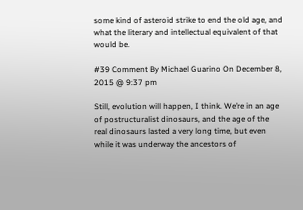some kind of asteroid strike to end the old age, and what the literary and intellectual equivalent of that would be.

#39 Comment By Michael Guarino On December 8, 2015 @ 9:37 pm

Still, evolution will happen, I think. We’re in an age of postructuralist dinosaurs, and the age of the real dinosaurs lasted a very long time, but even while it was underway the ancestors of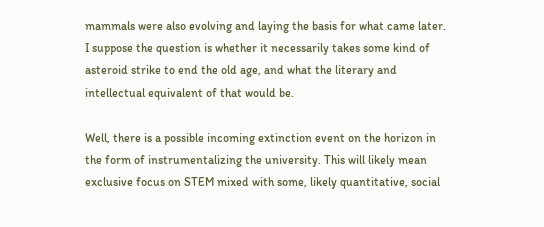mammals were also evolving and laying the basis for what came later. I suppose the question is whether it necessarily takes some kind of asteroid strike to end the old age, and what the literary and intellectual equivalent of that would be.

Well, there is a possible incoming extinction event on the horizon in the form of instrumentalizing the university. This will likely mean exclusive focus on STEM mixed with some, likely quantitative, social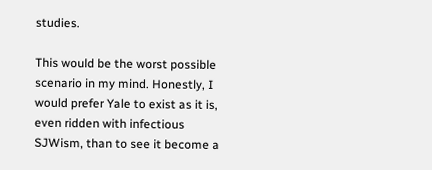studies.

This would be the worst possible scenario in my mind. Honestly, I would prefer Yale to exist as it is, even ridden with infectious SJWism, than to see it become a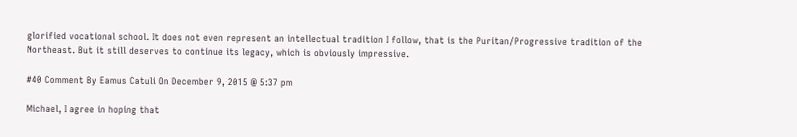glorified vocational school. It does not even represent an intellectual tradition I follow, that is the Puritan/Progressive tradition of the Northeast. But it still deserves to continue its legacy, which is obviously impressive.

#40 Comment By Eamus Catuli On December 9, 2015 @ 5:37 pm

Michael, I agree in hoping that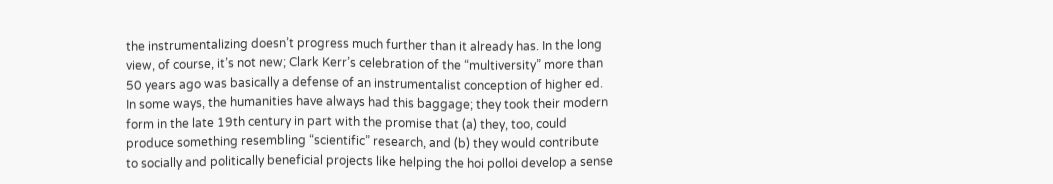the instrumentalizing doesn’t progress much further than it already has. In the long view, of course, it’s not new; Clark Kerr’s celebration of the “multiversity” more than 50 years ago was basically a defense of an instrumentalist conception of higher ed. In some ways, the humanities have always had this baggage; they took their modern form in the late 19th century in part with the promise that (a) they, too, could produce something resembling “scientific” research, and (b) they would contribute to socially and politically beneficial projects like helping the hoi polloi develop a sense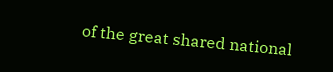of the great shared national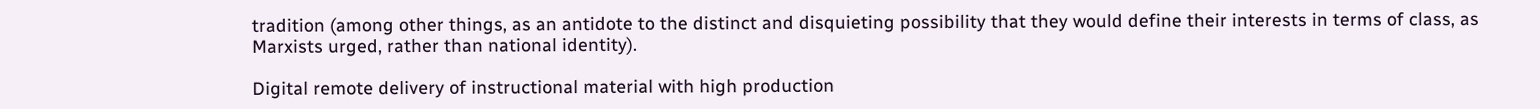tradition (among other things, as an antidote to the distinct and disquieting possibility that they would define their interests in terms of class, as Marxists urged, rather than national identity).

Digital remote delivery of instructional material with high production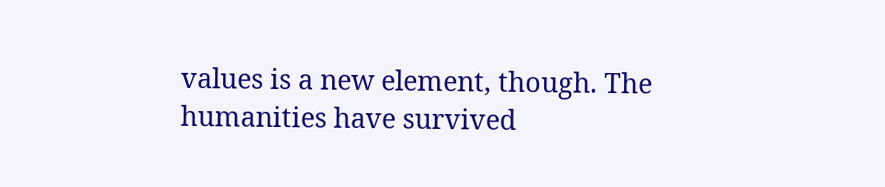values is a new element, though. The humanities have survived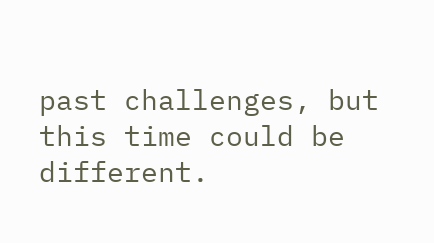past challenges, but this time could be different.